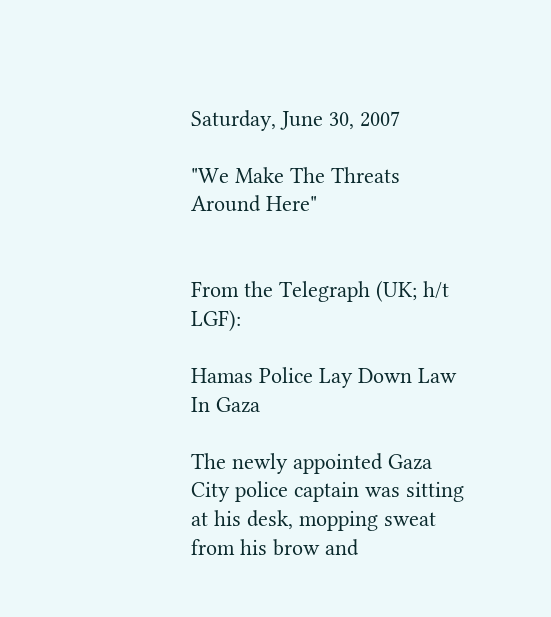Saturday, June 30, 2007

"We Make The Threats Around Here"


From the Telegraph (UK; h/t LGF):

Hamas Police Lay Down Law In Gaza

The newly appointed Gaza City police captain was sitting at his desk, mopping sweat from his brow and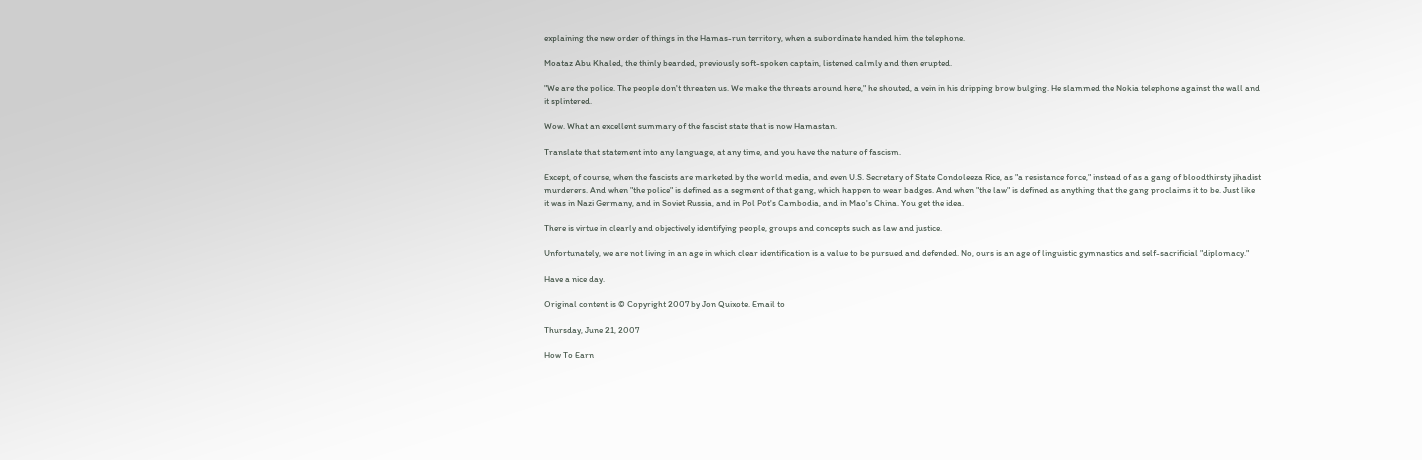explaining the new order of things in the Hamas-run territory, when a subordinate handed him the telephone.

Moataz Abu Khaled, the thinly bearded, previously soft-spoken captain, listened calmly and then erupted.

"We are the police. The people don't threaten us. We make the threats around here," he shouted, a vein in his dripping brow bulging. He slammed the Nokia telephone against the wall and it splintered.

Wow. What an excellent summary of the fascist state that is now Hamastan.

Translate that statement into any language, at any time, and you have the nature of fascism.

Except, of course, when the fascists are marketed by the world media, and even U.S. Secretary of State Condoleeza Rice, as "a resistance force," instead of as a gang of bloodthirsty jihadist murderers. And when "the police" is defined as a segment of that gang, which happen to wear badges. And when "the law" is defined as anything that the gang proclaims it to be. Just like it was in Nazi Germany, and in Soviet Russia, and in Pol Pot's Cambodia, and in Mao's China. You get the idea.

There is virtue in clearly and objectively identifying people, groups and concepts such as law and justice.

Unfortunately, we are not living in an age in which clear identification is a value to be pursued and defended. No, ours is an age of linguistic gymnastics and self-sacrificial "diplomacy."

Have a nice day.

Original content is © Copyright 2007 by Jon Quixote. Email to

Thursday, June 21, 2007

How To Earn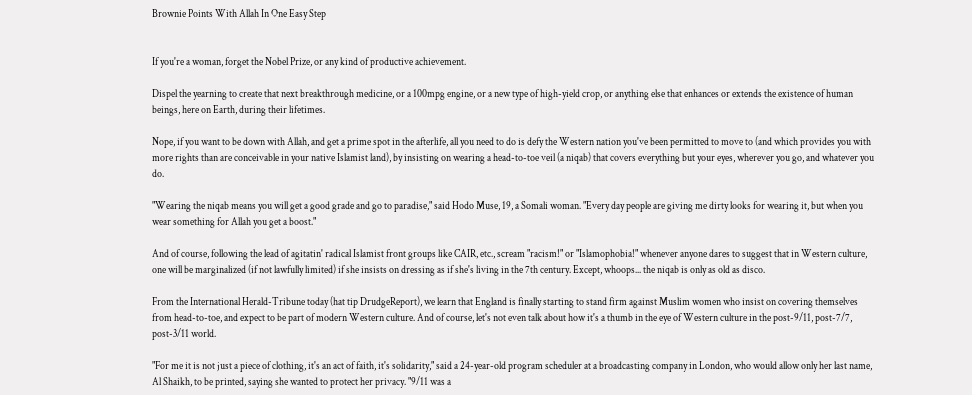Brownie Points With Allah In One Easy Step


If you're a woman, forget the Nobel Prize, or any kind of productive achievement.

Dispel the yearning to create that next breakthrough medicine, or a 100mpg engine, or a new type of high-yield crop, or anything else that enhances or extends the existence of human beings, here on Earth, during their lifetimes.

Nope, if you want to be down with Allah, and get a prime spot in the afterlife, all you need to do is defy the Western nation you've been permitted to move to (and which provides you with more rights than are conceivable in your native Islamist land), by insisting on wearing a head-to-toe veil (a niqab) that covers everything but your eyes, wherever you go, and whatever you do.

"Wearing the niqab means you will get a good grade and go to paradise," said Hodo Muse, 19, a Somali woman. "Every day people are giving me dirty looks for wearing it, but when you wear something for Allah you get a boost."

And of course, following the lead of agitatin' radical Islamist front groups like CAIR, etc., scream "racism!" or "Islamophobia!" whenever anyone dares to suggest that in Western culture, one will be marginalized (if not lawfully limited) if she insists on dressing as if she's living in the 7th century. Except, whoops... the niqab is only as old as disco.

From the International Herald-Tribune today (hat tip DrudgeReport), we learn that England is finally starting to stand firm against Muslim women who insist on covering themselves from head-to-toe, and expect to be part of modern Western culture. And of course, let's not even talk about how it's a thumb in the eye of Western culture in the post-9/11, post-7/7, post-3/11 world.

"For me it is not just a piece of clothing, it's an act of faith, it's solidarity," said a 24-year-old program scheduler at a broadcasting company in London, who would allow only her last name, Al Shaikh, to be printed, saying she wanted to protect her privacy. "9/11 was a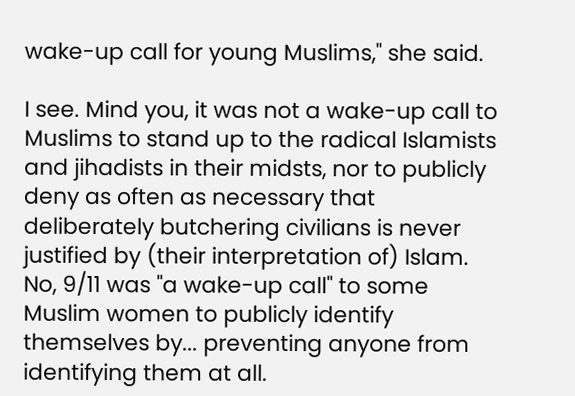wake-up call for young Muslims," she said.

I see. Mind you, it was not a wake-up call to Muslims to stand up to the radical Islamists and jihadists in their midsts, nor to publicly deny as often as necessary that deliberately butchering civilians is never justified by (their interpretation of) Islam. No, 9/11 was "a wake-up call" to some Muslim women to publicly identify themselves by... preventing anyone from identifying them at all.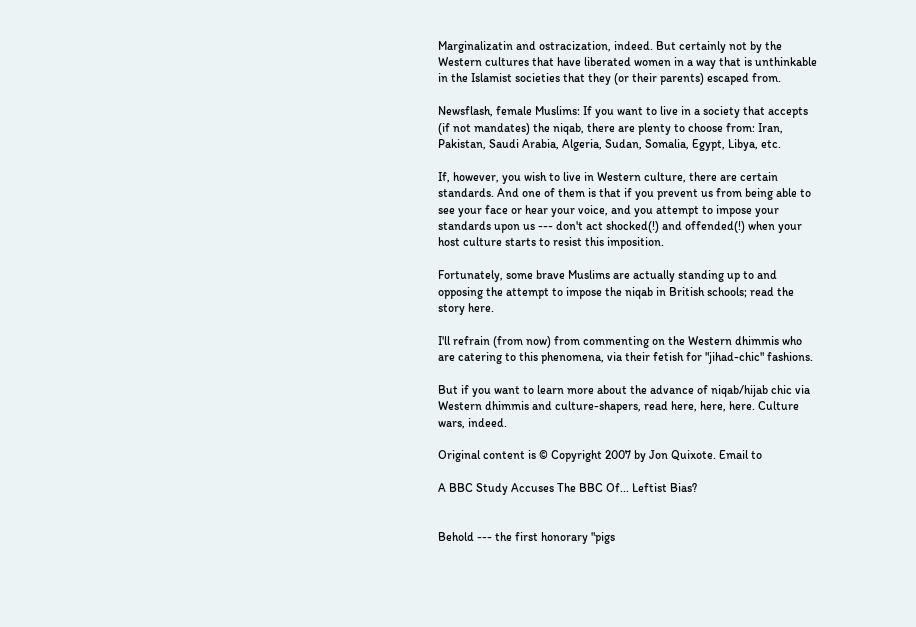Marginalizatin and ostracization, indeed. But certainly not by the Western cultures that have liberated women in a way that is unthinkable in the Islamist societies that they (or their parents) escaped from.

Newsflash, female Muslims: If you want to live in a society that accepts (if not mandates) the niqab, there are plenty to choose from: Iran, Pakistan, Saudi Arabia, Algeria, Sudan, Somalia, Egypt, Libya, etc.

If, however, you wish to live in Western culture, there are certain standards. And one of them is that if you prevent us from being able to see your face or hear your voice, and you attempt to impose your standards upon us --- don't act shocked(!) and offended(!) when your host culture starts to resist this imposition.

Fortunately, some brave Muslims are actually standing up to and opposing the attempt to impose the niqab in British schools; read the story here.

I'll refrain (from now) from commenting on the Western dhimmis who are catering to this phenomena, via their fetish for "jihad-chic" fashions.

But if you want to learn more about the advance of niqab/hijab chic via Western dhimmis and culture-shapers, read here, here, here. Culture wars, indeed.

Original content is © Copyright 2007 by Jon Quixote. Email to

A BBC Study Accuses The BBC Of... Leftist Bias?


Behold --- the first honorary "pigs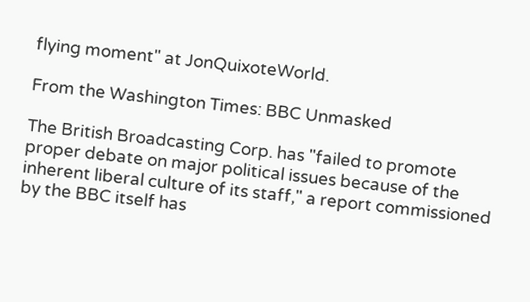flying moment" at JonQuixoteWorld.

From the Washington Times: BBC Unmasked

The British Broadcasting Corp. has "failed to promote proper debate on major political issues because of the inherent liberal culture of its staff," a report commissioned by the BBC itself has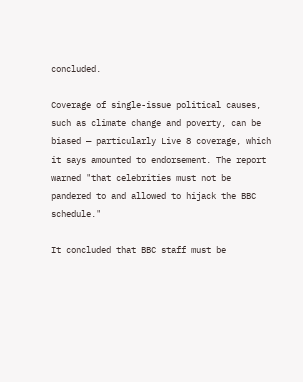concluded.

Coverage of single-issue political causes, such as climate change and poverty, can be biased — particularly Live 8 coverage, which it says amounted to endorsement. The report warned "that celebrities must not be pandered to and allowed to hijack the BBC schedule."

It concluded that BBC staff must be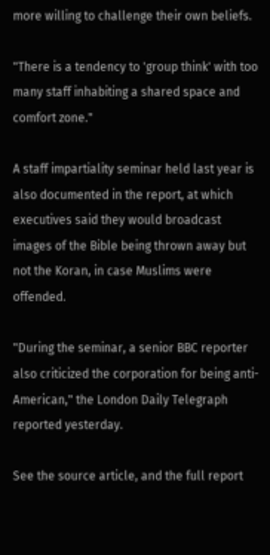more willing to challenge their own beliefs.

"There is a tendency to 'group think' with too many staff inhabiting a shared space and comfort zone."

A staff impartiality seminar held last year is also documented in the report, at which executives said they would broadcast images of the Bible being thrown away but not the Koran, in case Muslims were offended.

"During the seminar, a senior BBC reporter also criticized the corporation for being anti-American," the London Daily Telegraph reported yesterday.

See the source article, and the full report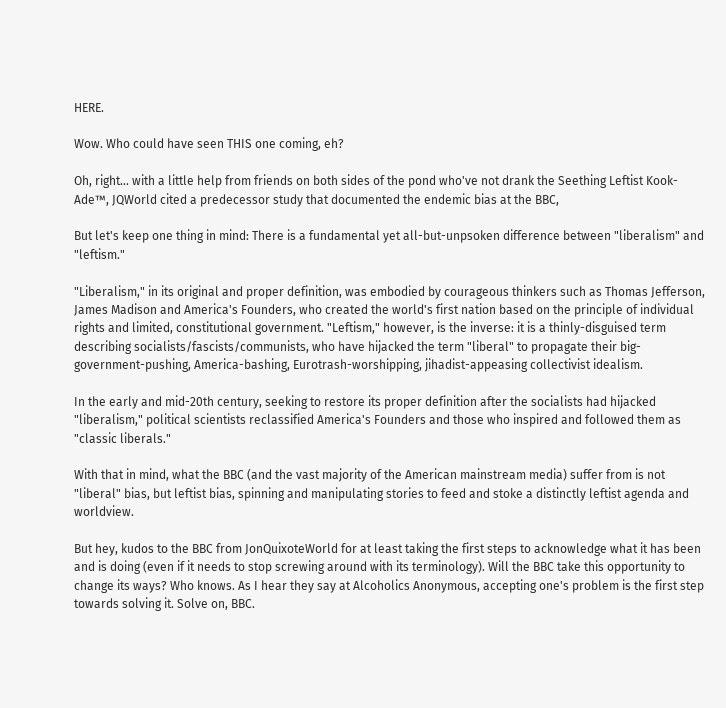HERE.

Wow. Who could have seen THIS one coming, eh?

Oh, right... with a little help from friends on both sides of the pond who've not drank the Seething Leftist Kook-Ade™, JQWorld cited a predecessor study that documented the endemic bias at the BBC,

But let's keep one thing in mind: There is a fundamental yet all-but-unpsoken difference between "liberalism" and "leftism."

"Liberalism," in its original and proper definition, was embodied by courageous thinkers such as Thomas Jefferson, James Madison and America's Founders, who created the world's first nation based on the principle of individual rights and limited, constitutional government. "Leftism," however, is the inverse: it is a thinly-disguised term describing socialists/fascists/communists, who have hijacked the term "liberal" to propagate their big-government-pushing, America-bashing, Eurotrash-worshipping, jihadist-appeasing collectivist idealism.

In the early and mid-20th century, seeking to restore its proper definition after the socialists had hijacked "liberalism," political scientists reclassified America's Founders and those who inspired and followed them as "classic liberals."

With that in mind, what the BBC (and the vast majority of the American mainstream media) suffer from is not "liberal" bias, but leftist bias, spinning and manipulating stories to feed and stoke a distinctly leftist agenda and worldview.

But hey, kudos to the BBC from JonQuixoteWorld for at least taking the first steps to acknowledge what it has been and is doing (even if it needs to stop screwing around with its terminology). Will the BBC take this opportunity to change its ways? Who knows. As I hear they say at Alcoholics Anonymous, accepting one's problem is the first step towards solving it. Solve on, BBC.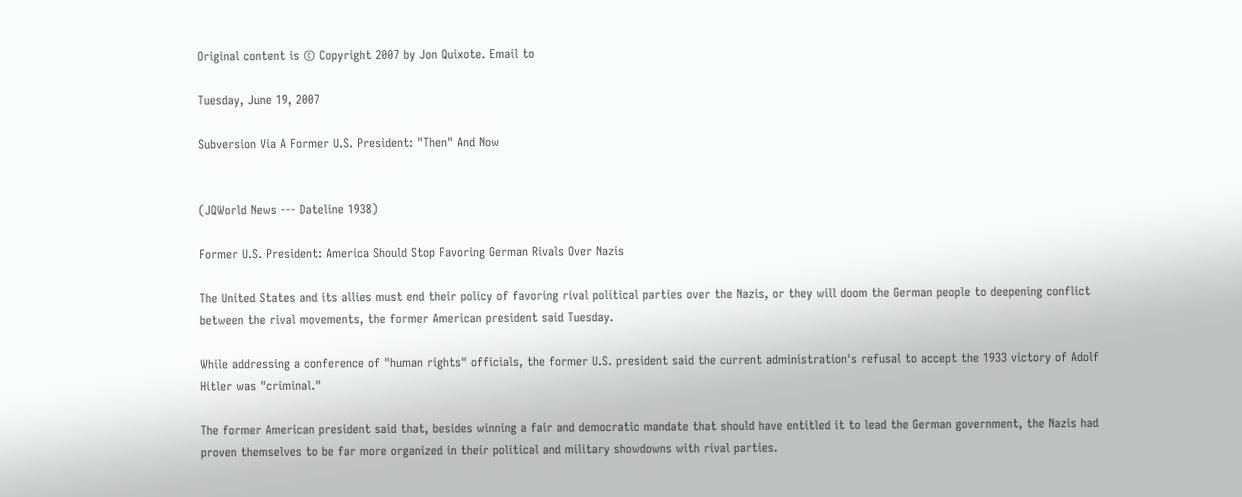Original content is © Copyright 2007 by Jon Quixote. Email to

Tuesday, June 19, 2007

Subversion Via A Former U.S. President: "Then" And Now


(JQWorld News --- Dateline 1938)

Former U.S. President: America Should Stop Favoring German Rivals Over Nazis

The United States and its allies must end their policy of favoring rival political parties over the Nazis, or they will doom the German people to deepening conflict between the rival movements, the former American president said Tuesday.

While addressing a conference of "human rights" officials, the former U.S. president said the current administration's refusal to accept the 1933 victory of Adolf Hitler was "criminal."

The former American president said that, besides winning a fair and democratic mandate that should have entitled it to lead the German government, the Nazis had proven themselves to be far more organized in their political and military showdowns with rival parties.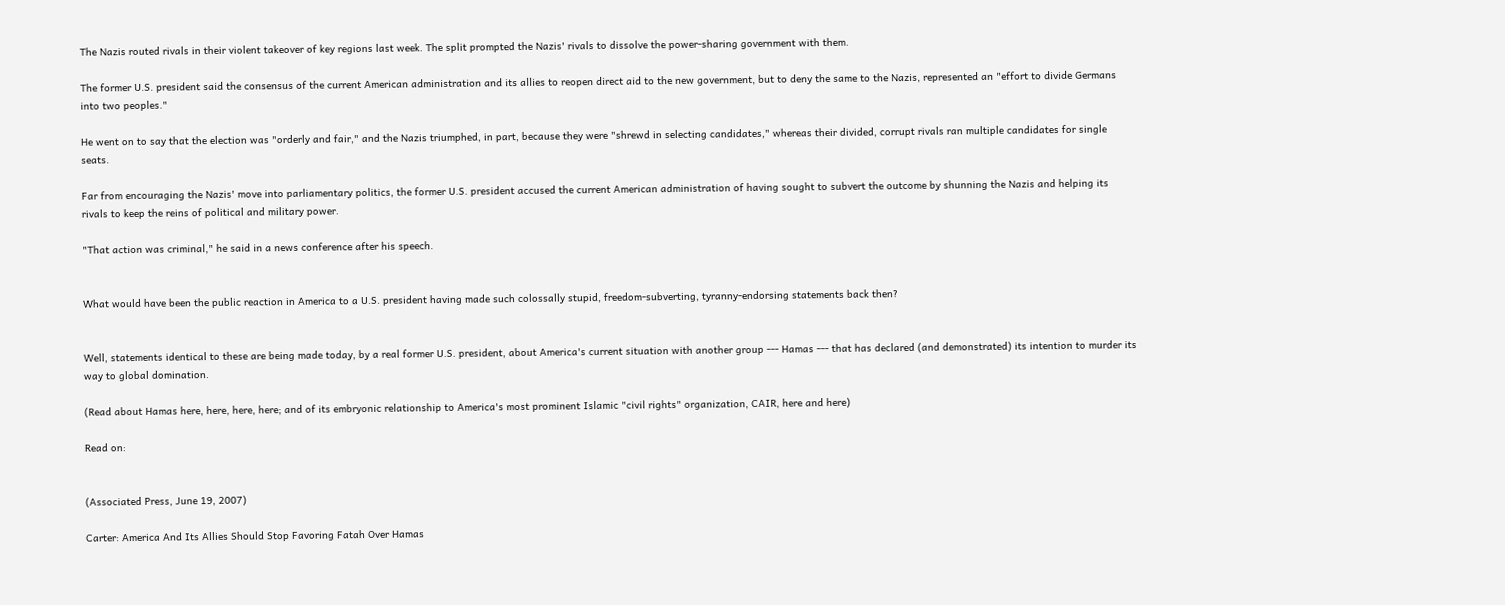The Nazis routed rivals in their violent takeover of key regions last week. The split prompted the Nazis' rivals to dissolve the power-sharing government with them.

The former U.S. president said the consensus of the current American administration and its allies to reopen direct aid to the new government, but to deny the same to the Nazis, represented an "effort to divide Germans into two peoples."

He went on to say that the election was "orderly and fair," and the Nazis triumphed, in part, because they were "shrewd in selecting candidates," whereas their divided, corrupt rivals ran multiple candidates for single seats.

Far from encouraging the Nazis' move into parliamentary politics, the former U.S. president accused the current American administration of having sought to subvert the outcome by shunning the Nazis and helping its rivals to keep the reins of political and military power.

"That action was criminal," he said in a news conference after his speech.


What would have been the public reaction in America to a U.S. president having made such colossally stupid, freedom-subverting, tyranny-endorsing statements back then?


Well, statements identical to these are being made today, by a real former U.S. president, about America's current situation with another group --- Hamas --- that has declared (and demonstrated) its intention to murder its way to global domination.

(Read about Hamas here, here, here, here; and of its embryonic relationship to America's most prominent Islamic "civil rights" organization, CAIR, here and here)

Read on:


(Associated Press, June 19, 2007)

Carter: America And Its Allies Should Stop Favoring Fatah Over Hamas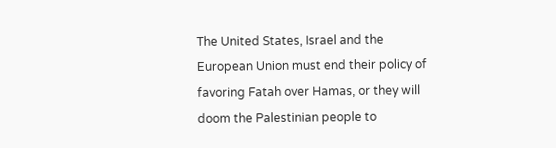The United States, Israel and the European Union must end their policy of favoring Fatah over Hamas, or they will doom the Palestinian people to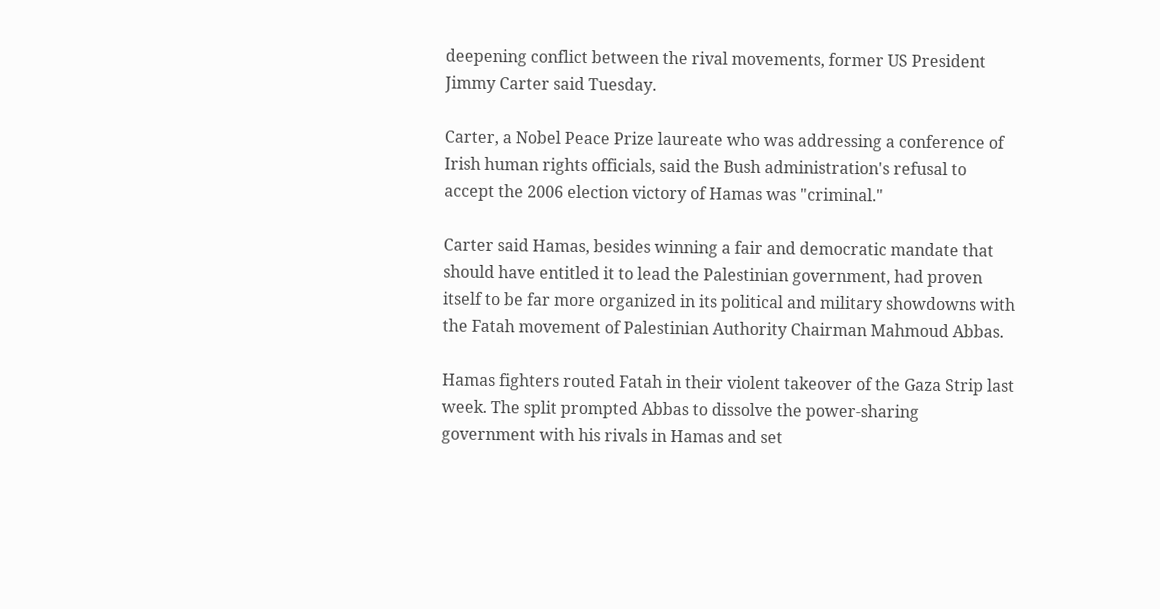deepening conflict between the rival movements, former US President Jimmy Carter said Tuesday.

Carter, a Nobel Peace Prize laureate who was addressing a conference of Irish human rights officials, said the Bush administration's refusal to accept the 2006 election victory of Hamas was "criminal."

Carter said Hamas, besides winning a fair and democratic mandate that should have entitled it to lead the Palestinian government, had proven itself to be far more organized in its political and military showdowns with the Fatah movement of Palestinian Authority Chairman Mahmoud Abbas.

Hamas fighters routed Fatah in their violent takeover of the Gaza Strip last week. The split prompted Abbas to dissolve the power-sharing government with his rivals in Hamas and set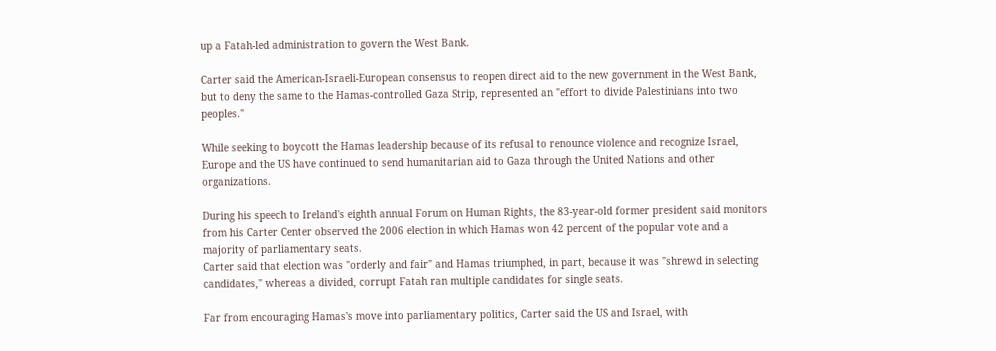up a Fatah-led administration to govern the West Bank.

Carter said the American-Israeli-European consensus to reopen direct aid to the new government in the West Bank, but to deny the same to the Hamas-controlled Gaza Strip, represented an "effort to divide Palestinians into two peoples."

While seeking to boycott the Hamas leadership because of its refusal to renounce violence and recognize Israel, Europe and the US have continued to send humanitarian aid to Gaza through the United Nations and other organizations.

During his speech to Ireland's eighth annual Forum on Human Rights, the 83-year-old former president said monitors from his Carter Center observed the 2006 election in which Hamas won 42 percent of the popular vote and a majority of parliamentary seats.
Carter said that election was "orderly and fair" and Hamas triumphed, in part, because it was "shrewd in selecting candidates," whereas a divided, corrupt Fatah ran multiple candidates for single seats.

Far from encouraging Hamas's move into parliamentary politics, Carter said the US and Israel, with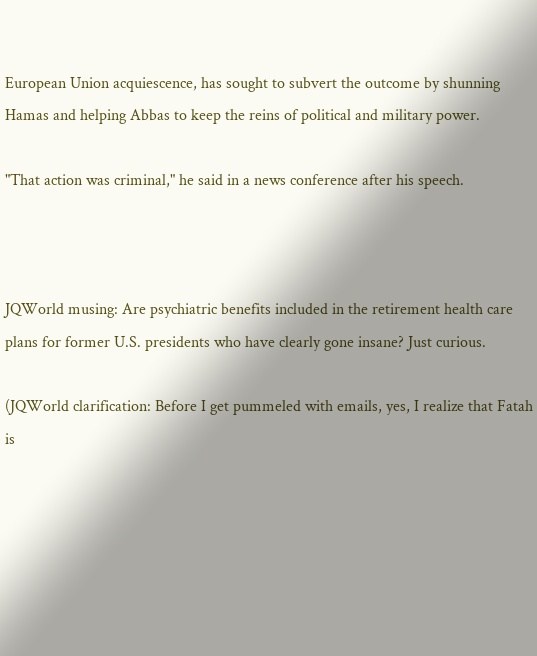European Union acquiescence, has sought to subvert the outcome by shunning Hamas and helping Abbas to keep the reins of political and military power.

"That action was criminal," he said in a news conference after his speech.



JQWorld musing: Are psychiatric benefits included in the retirement health care plans for former U.S. presidents who have clearly gone insane? Just curious.

(JQWorld clarification: Before I get pummeled with emails, yes, I realize that Fatah is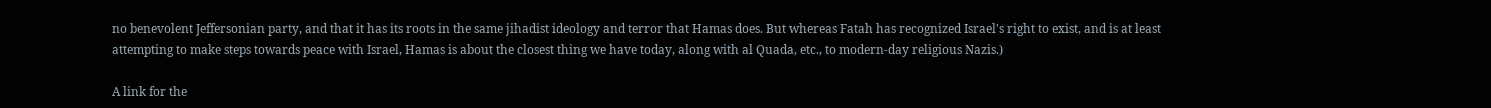no benevolent Jeffersonian party, and that it has its roots in the same jihadist ideology and terror that Hamas does. But whereas Fatah has recognized Israel's right to exist, and is at least attempting to make steps towards peace with Israel, Hamas is about the closest thing we have today, along with al Quada, etc., to modern-day religious Nazis.)

A link for the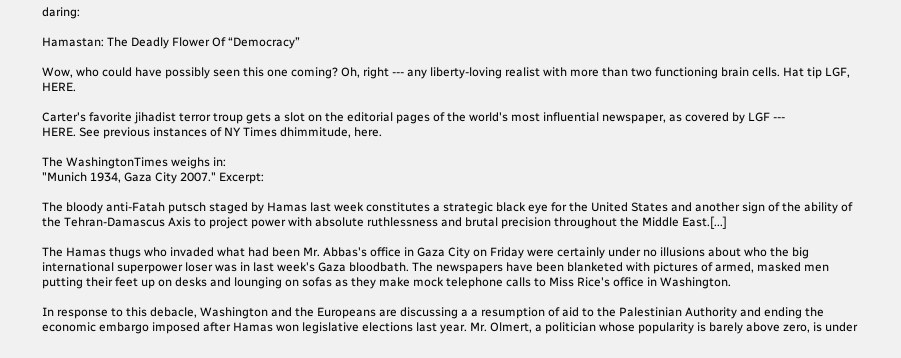daring:

Hamastan: The Deadly Flower Of “Democracy”

Wow, who could have possibly seen this one coming? Oh, right --- any liberty-loving realist with more than two functioning brain cells. Hat tip LGF, HERE.

Carter's favorite jihadist terror troup gets a slot on the editorial pages of the world's most influential newspaper, as covered by LGF ---
HERE. See previous instances of NY Times dhimmitude, here.

The WashingtonTimes weighs in:
"Munich 1934, Gaza City 2007." Excerpt:

The bloody anti-Fatah putsch staged by Hamas last week constitutes a strategic black eye for the United States and another sign of the ability of the Tehran-Damascus Axis to project power with absolute ruthlessness and brutal precision throughout the Middle East.[...]

The Hamas thugs who invaded what had been Mr. Abbas's office in Gaza City on Friday were certainly under no illusions about who the big international superpower loser was in last week's Gaza bloodbath. The newspapers have been blanketed with pictures of armed, masked men putting their feet up on desks and lounging on sofas as they make mock telephone calls to Miss Rice's office in Washington.

In response to this debacle, Washington and the Europeans are discussing a a resumption of aid to the Palestinian Authority and ending the economic embargo imposed after Hamas won legislative elections last year. Mr. Olmert, a politician whose popularity is barely above zero, is under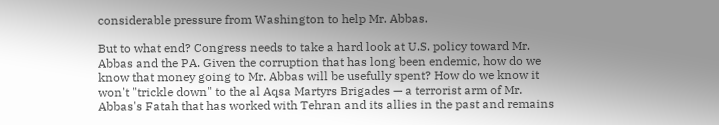considerable pressure from Washington to help Mr. Abbas.

But to what end? Congress needs to take a hard look at U.S. policy toward Mr. Abbas and the PA. Given the corruption that has long been endemic, how do we know that money going to Mr. Abbas will be usefully spent? How do we know it won't "trickle down" to the al Aqsa Martyrs Brigades — a terrorist arm of Mr. Abbas's Fatah that has worked with Tehran and its allies in the past and remains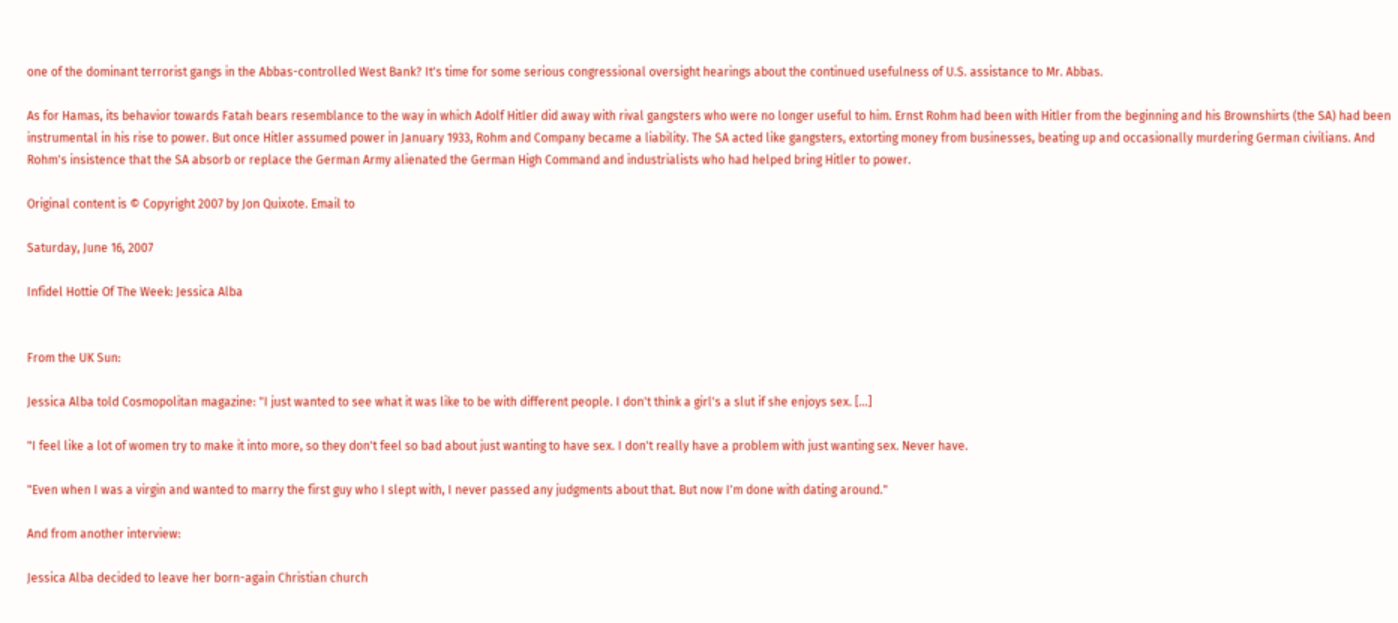one of the dominant terrorist gangs in the Abbas-controlled West Bank? It's time for some serious congressional oversight hearings about the continued usefulness of U.S. assistance to Mr. Abbas.

As for Hamas, its behavior towards Fatah bears resemblance to the way in which Adolf Hitler did away with rival gangsters who were no longer useful to him. Ernst Rohm had been with Hitler from the beginning and his Brownshirts (the SA) had been instrumental in his rise to power. But once Hitler assumed power in January 1933, Rohm and Company became a liability. The SA acted like gangsters, extorting money from businesses, beating up and occasionally murdering German civilians. And Rohm's insistence that the SA absorb or replace the German Army alienated the German High Command and industrialists who had helped bring Hitler to power.

Original content is © Copyright 2007 by Jon Quixote. Email to

Saturday, June 16, 2007

Infidel Hottie Of The Week: Jessica Alba


From the UK Sun:

Jessica Alba told Cosmopolitan magazine: "I just wanted to see what it was like to be with different people. I don't think a girl's a slut if she enjoys sex. [...]

"I feel like a lot of women try to make it into more, so they don't feel so bad about just wanting to have sex. I don't really have a problem with just wanting sex. Never have.

"Even when I was a virgin and wanted to marry the first guy who I slept with, I never passed any judgments about that. But now I'm done with dating around."

And from another interview:

Jessica Alba decided to leave her born-again Christian church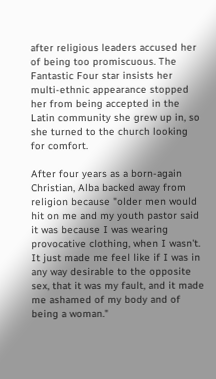after religious leaders accused her of being too promiscuous. The Fantastic Four star insists her multi-ethnic appearance stopped her from being accepted in the Latin community she grew up in, so she turned to the church looking for comfort.

After four years as a born-again Christian, Alba backed away from religion because "older men would hit on me and my youth pastor said it was because I was wearing provocative clothing, when I wasn't. It just made me feel like if I was in any way desirable to the opposite sex, that it was my fault, and it made me ashamed of my body and of being a woman."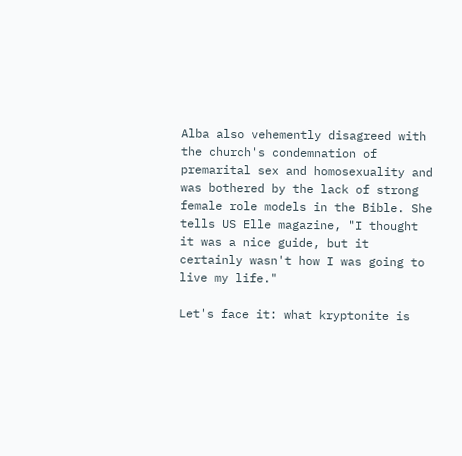Alba also vehemently disagreed with the church's condemnation of premarital sex and homosexuality and was bothered by the lack of strong female role models in the Bible. She tells US Elle magazine, "I thought it was a nice guide, but it certainly wasn't how I was going to live my life."

Let's face it: what kryptonite is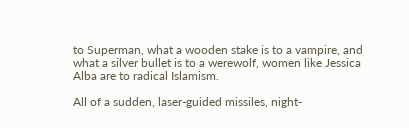to Superman, what a wooden stake is to a vampire, and what a silver bullet is to a werewolf, women like Jessica Alba are to radical Islamism.

All of a sudden, laser-guided missiles, night-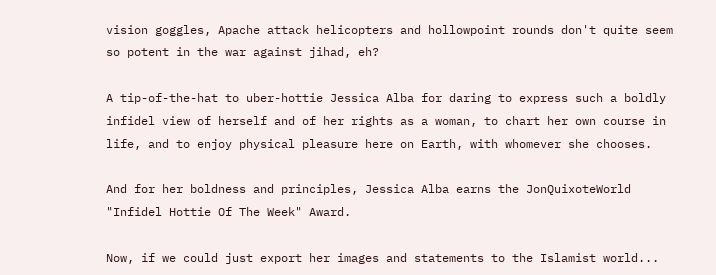vision goggles, Apache attack helicopters and hollowpoint rounds don't quite seem so potent in the war against jihad, eh?

A tip-of-the-hat to uber-hottie Jessica Alba for daring to express such a boldly infidel view of herself and of her rights as a woman, to chart her own course in life, and to enjoy physical pleasure here on Earth, with whomever she chooses.

And for her boldness and principles, Jessica Alba earns the JonQuixoteWorld "Infidel Hottie Of The Week" Award.

Now, if we could just export her images and statements to the Islamist world...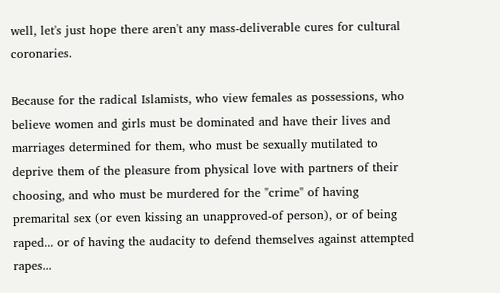well, let's just hope there aren't any mass-deliverable cures for cultural coronaries.

Because for the radical Islamists, who view females as possessions, who believe women and girls must be dominated and have their lives and marriages determined for them, who must be sexually mutilated to deprive them of the pleasure from physical love with partners of their choosing, and who must be murdered for the "crime" of having premarital sex (or even kissing an unapproved-of person), or of being raped... or of having the audacity to defend themselves against attempted rapes...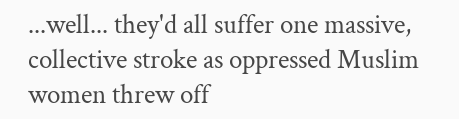...well... they'd all suffer one massive, collective stroke as oppressed Muslim women threw off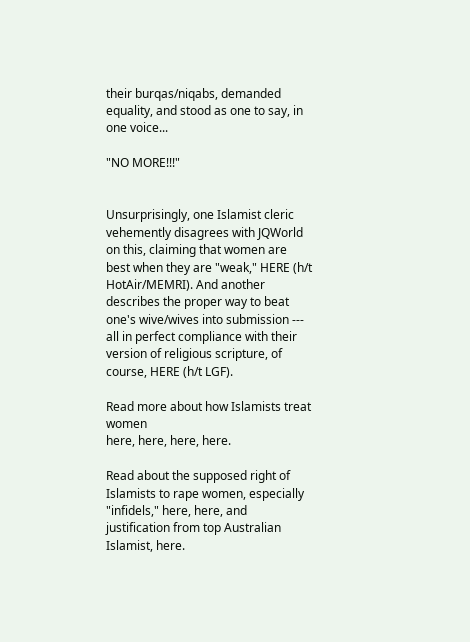their burqas/niqabs, demanded equality, and stood as one to say, in one voice...

"NO MORE!!!"


Unsurprisingly, one Islamist cleric vehemently disagrees with JQWorld on this, claiming that women are best when they are "weak," HERE (h/t HotAir/MEMRI). And another describes the proper way to beat one's wive/wives into submission --- all in perfect compliance with their version of religious scripture, of course, HERE (h/t LGF).

Read more about how Islamists treat women
here, here, here, here.

Read about the supposed right of Islamists to rape women, especially "infidels," here, here, and justification from top Australian Islamist, here.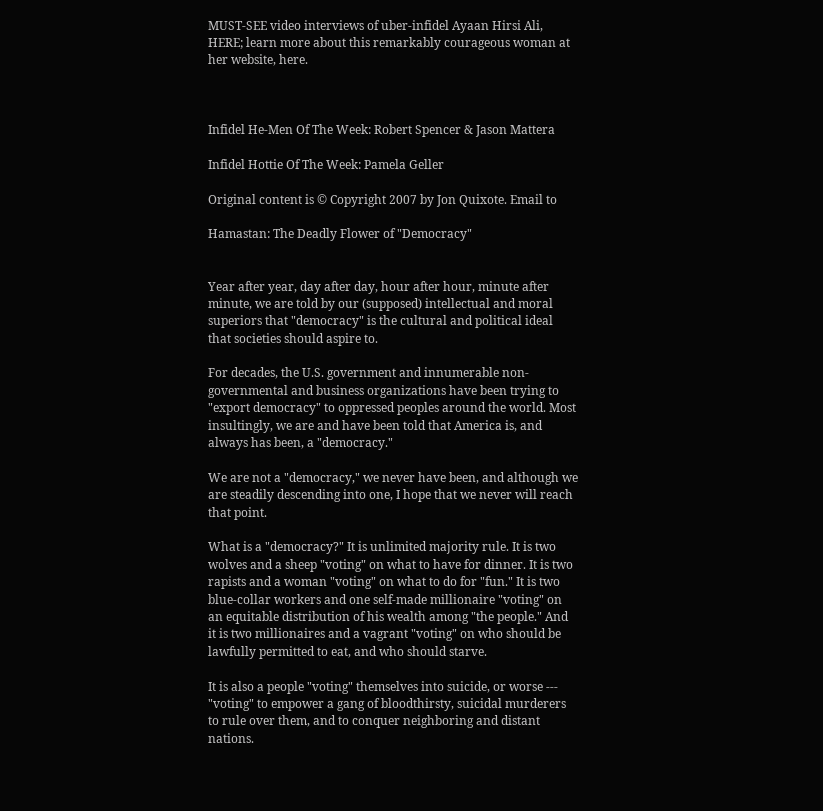MUST-SEE video interviews of uber-infidel Ayaan Hirsi Ali,
HERE; learn more about this remarkably courageous woman at her website, here.



Infidel He-Men Of The Week: Robert Spencer & Jason Mattera

Infidel Hottie Of The Week: Pamela Geller

Original content is © Copyright 2007 by Jon Quixote. Email to

Hamastan: The Deadly Flower of "Democracy"


Year after year, day after day, hour after hour, minute after minute, we are told by our (supposed) intellectual and moral superiors that "democracy" is the cultural and political ideal that societies should aspire to.

For decades, the U.S. government and innumerable non-governmental and business organizations have been trying to "export democracy" to oppressed peoples around the world. Most insultingly, we are and have been told that America is, and always has been, a "democracy."

We are not a "democracy," we never have been, and although we are steadily descending into one, I hope that we never will reach that point.

What is a "democracy?" It is unlimited majority rule. It is two wolves and a sheep "voting" on what to have for dinner. It is two rapists and a woman "voting" on what to do for "fun." It is two blue-collar workers and one self-made millionaire "voting" on an equitable distribution of his wealth among "the people." And it is two millionaires and a vagrant "voting" on who should be lawfully permitted to eat, and who should starve.

It is also a people "voting" themselves into suicide, or worse --- "voting" to empower a gang of bloodthirsty, suicidal murderers to rule over them, and to conquer neighboring and distant nations.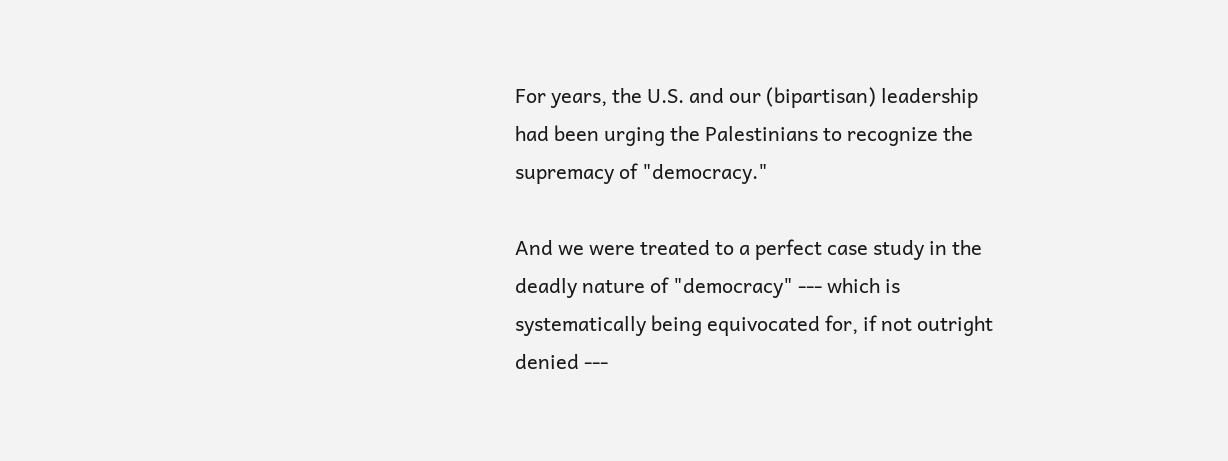For years, the U.S. and our (bipartisan) leadership had been urging the Palestinians to recognize the supremacy of "democracy."

And we were treated to a perfect case study in the deadly nature of "democracy" --- which is systematically being equivocated for, if not outright denied ---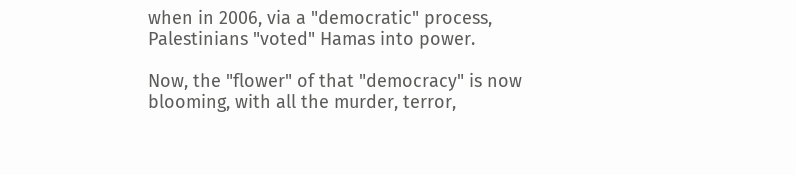when in 2006, via a "democratic" process, Palestinians "voted" Hamas into power.

Now, the "flower" of that "democracy" is now blooming, with all the murder, terror,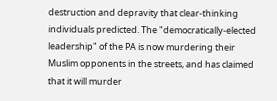destruction and depravity that clear-thinking individuals predicted. The "democratically-elected leadership" of the PA is now murdering their Muslim opponents in the streets, and has claimed that it will murder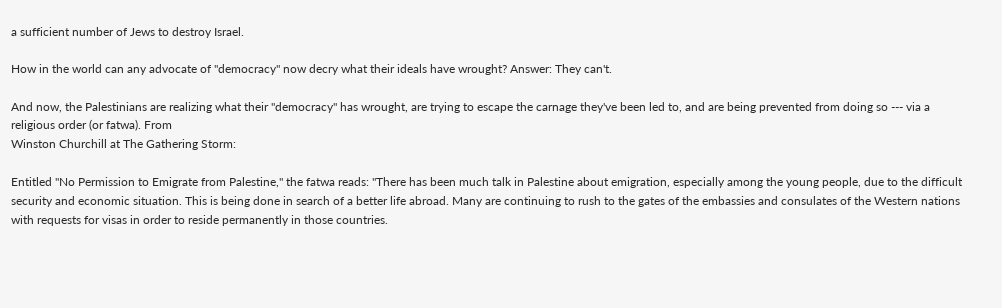a sufficient number of Jews to destroy Israel.

How in the world can any advocate of "democracy" now decry what their ideals have wrought? Answer: They can't.

And now, the Palestinians are realizing what their "democracy" has wrought, are trying to escape the carnage they've been led to, and are being prevented from doing so --- via a religious order (or fatwa). From
Winston Churchill at The Gathering Storm:

Entitled "No Permission to Emigrate from Palestine," the fatwa reads: "There has been much talk in Palestine about emigration, especially among the young people, due to the difficult security and economic situation. This is being done in search of a better life abroad. Many are continuing to rush to the gates of the embassies and consulates of the Western nations with requests for visas in order to reside permanently in those countries.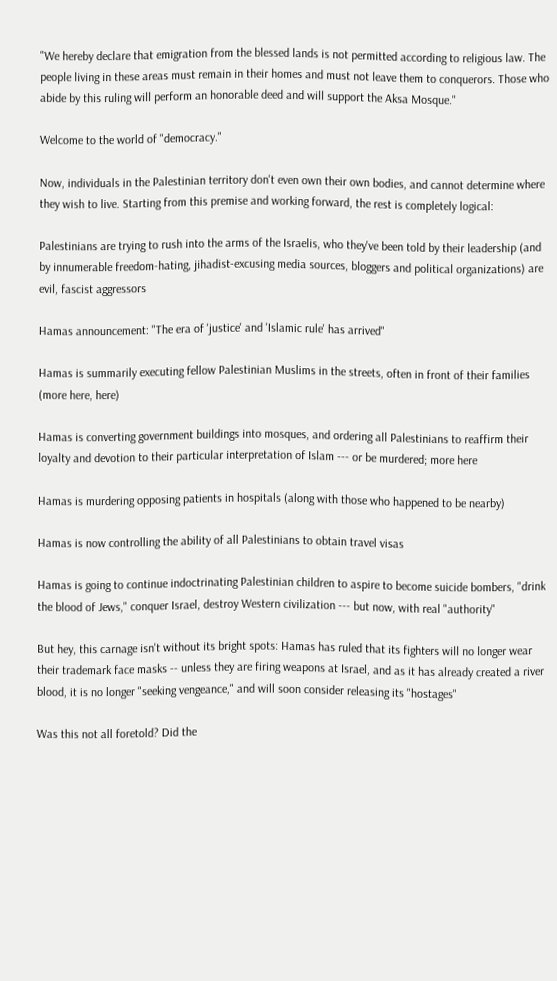"We hereby declare that emigration from the blessed lands is not permitted according to religious law. The people living in these areas must remain in their homes and must not leave them to conquerors. Those who abide by this ruling will perform an honorable deed and will support the Aksa Mosque."

Welcome to the world of "democracy."

Now, individuals in the Palestinian territory don't even own their own bodies, and cannot determine where they wish to live. Starting from this premise and working forward, the rest is completely logical:

Palestinians are trying to rush into the arms of the Israelis, who they've been told by their leadership (and by innumerable freedom-hating, jihadist-excusing media sources, bloggers and political organizations) are evil, fascist aggressors

Hamas announcement: "The era of 'justice' and 'Islamic rule' has arrived"

Hamas is summarily executing fellow Palestinian Muslims in the streets, often in front of their families (more here, here)

Hamas is converting government buildings into mosques, and ordering all Palestinians to reaffirm their loyalty and devotion to their particular interpretation of Islam --- or be murdered; more here

Hamas is murdering opposing patients in hospitals (along with those who happened to be nearby)

Hamas is now controlling the ability of all Palestinians to obtain travel visas

Hamas is going to continue indoctrinating Palestinian children to aspire to become suicide bombers, "drink the blood of Jews," conquer Israel, destroy Western civilization --- but now, with real "authority"

But hey, this carnage isn't without its bright spots: Hamas has ruled that its fighters will no longer wear their trademark face masks -- unless they are firing weapons at Israel, and as it has already created a river blood, it is no longer "seeking vengeance," and will soon consider releasing its "hostages"

Was this not all foretold? Did the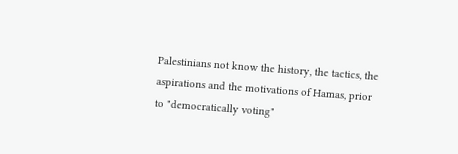Palestinians not know the history, the tactics, the aspirations and the motivations of Hamas, prior to "democratically voting"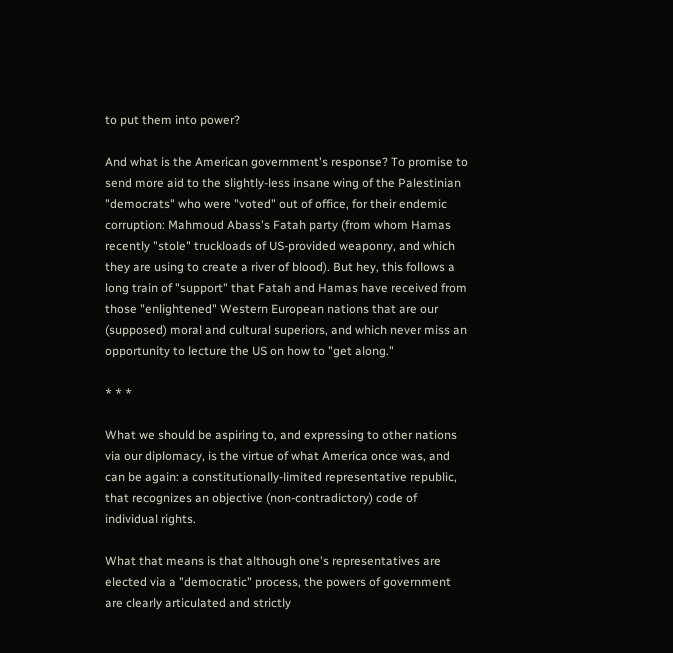to put them into power?

And what is the American government's response? To promise to send more aid to the slightly-less insane wing of the Palestinian "democrats" who were "voted" out of office, for their endemic corruption: Mahmoud Abass's Fatah party (from whom Hamas recently "stole" truckloads of US-provided weaponry, and which they are using to create a river of blood). But hey, this follows a long train of "support" that Fatah and Hamas have received from those "enlightened" Western European nations that are our (supposed) moral and cultural superiors, and which never miss an opportunity to lecture the US on how to "get along."

* * *

What we should be aspiring to, and expressing to other nations via our diplomacy, is the virtue of what America once was, and can be again: a constitutionally-limited representative republic, that recognizes an objective (non-contradictory) code of individual rights.

What that means is that although one's representatives are elected via a "democratic" process, the powers of government are clearly articulated and strictly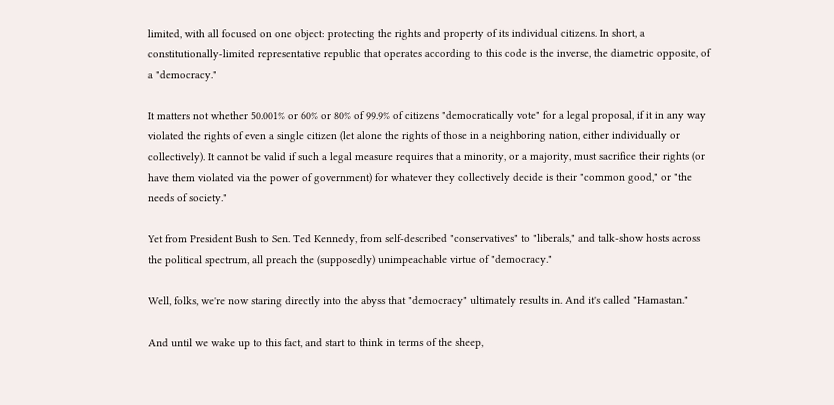limited, with all focused on one object: protecting the rights and property of its individual citizens. In short, a constitutionally-limited representative republic that operates according to this code is the inverse, the diametric opposite, of a "democracy."

It matters not whether 50.001% or 60% or 80% of 99.9% of citizens "democratically vote" for a legal proposal, if it in any way violated the rights of even a single citizen (let alone the rights of those in a neighboring nation, either individually or collectively). It cannot be valid if such a legal measure requires that a minority, or a majority, must sacrifice their rights (or have them violated via the power of government) for whatever they collectively decide is their "common good," or "the needs of society."

Yet from President Bush to Sen. Ted Kennedy, from self-described "conservatives" to "liberals," and talk-show hosts across the political spectrum, all preach the (supposedly) unimpeachable virtue of "democracy."

Well, folks, we're now staring directly into the abyss that "democracy" ultimately results in. And it's called "Hamastan."

And until we wake up to this fact, and start to think in terms of the sheep,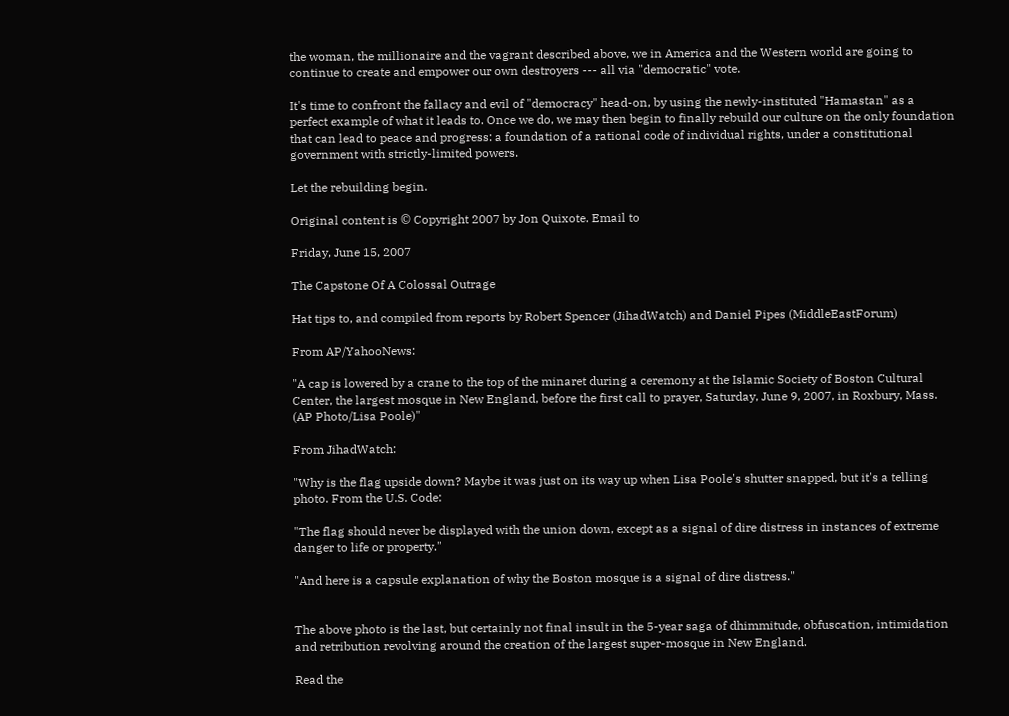the woman, the millionaire and the vagrant described above, we in America and the Western world are going to continue to create and empower our own destroyers --- all via "democratic" vote.

It's time to confront the fallacy and evil of "democracy" head-on, by using the newly-instituted "Hamastan" as a perfect example of what it leads to. Once we do, we may then begin to finally rebuild our culture on the only foundation that can lead to peace and progress: a foundation of a rational code of individual rights, under a constitutional government with strictly-limited powers.

Let the rebuilding begin.

Original content is © Copyright 2007 by Jon Quixote. Email to

Friday, June 15, 2007

The Capstone Of A Colossal Outrage

Hat tips to, and compiled from reports by Robert Spencer (JihadWatch) and Daniel Pipes (MiddleEastForum)

From AP/YahooNews:

"A cap is lowered by a crane to the top of the minaret during a ceremony at the Islamic Society of Boston Cultural Center, the largest mosque in New England, before the first call to prayer, Saturday, June 9, 2007, in Roxbury, Mass. (AP Photo/Lisa Poole)"

From JihadWatch:

"Why is the flag upside down? Maybe it was just on its way up when Lisa Poole's shutter snapped, but it's a telling photo. From the U.S. Code:

"The flag should never be displayed with the union down, except as a signal of dire distress in instances of extreme danger to life or property."

"And here is a capsule explanation of why the Boston mosque is a signal of dire distress."


The above photo is the last, but certainly not final insult in the 5-year saga of dhimmitude, obfuscation, intimidation and retribution revolving around the creation of the largest super-mosque in New England.

Read the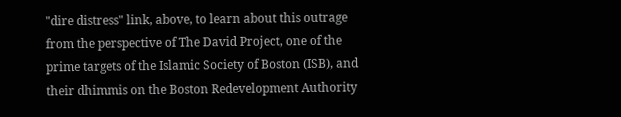"dire distress" link, above, to learn about this outrage from the perspective of The David Project, one of the prime targets of the Islamic Society of Boston (ISB), and their dhimmis on the Boston Redevelopment Authority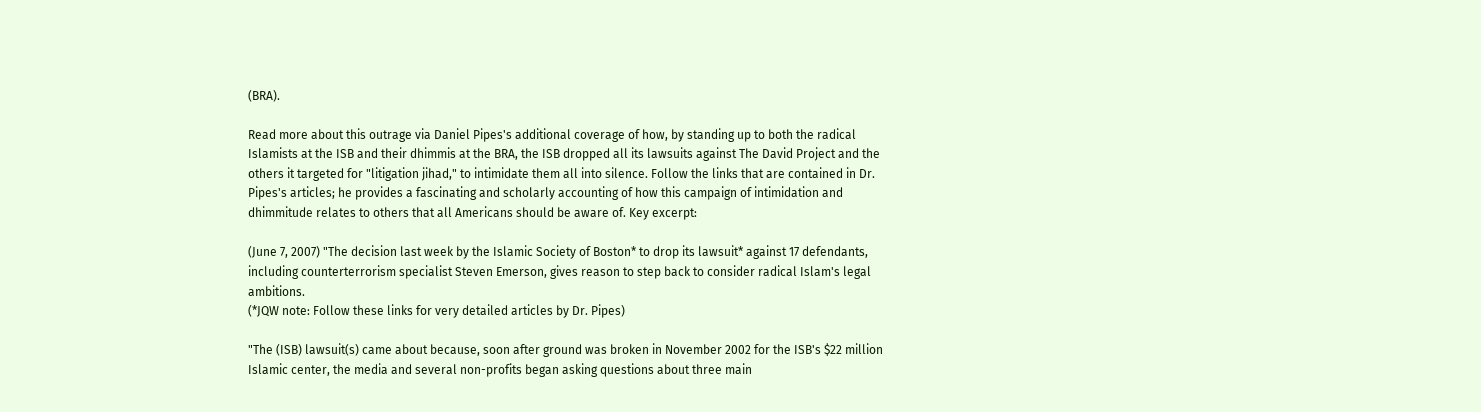(BRA).

Read more about this outrage via Daniel Pipes's additional coverage of how, by standing up to both the radical Islamists at the ISB and their dhimmis at the BRA, the ISB dropped all its lawsuits against The David Project and the others it targeted for "litigation jihad," to intimidate them all into silence. Follow the links that are contained in Dr. Pipes's articles; he provides a fascinating and scholarly accounting of how this campaign of intimidation and dhimmitude relates to others that all Americans should be aware of. Key excerpt:

(June 7, 2007) "The decision last week by the Islamic Society of Boston* to drop its lawsuit* against 17 defendants, including counterterrorism specialist Steven Emerson, gives reason to step back to consider radical Islam's legal ambitions.
(*JQW note: Follow these links for very detailed articles by Dr. Pipes)

"The (ISB) lawsuit(s) came about because, soon after ground was broken in November 2002 for the ISB's $22 million Islamic center, the media and several non-profits began asking questions about three main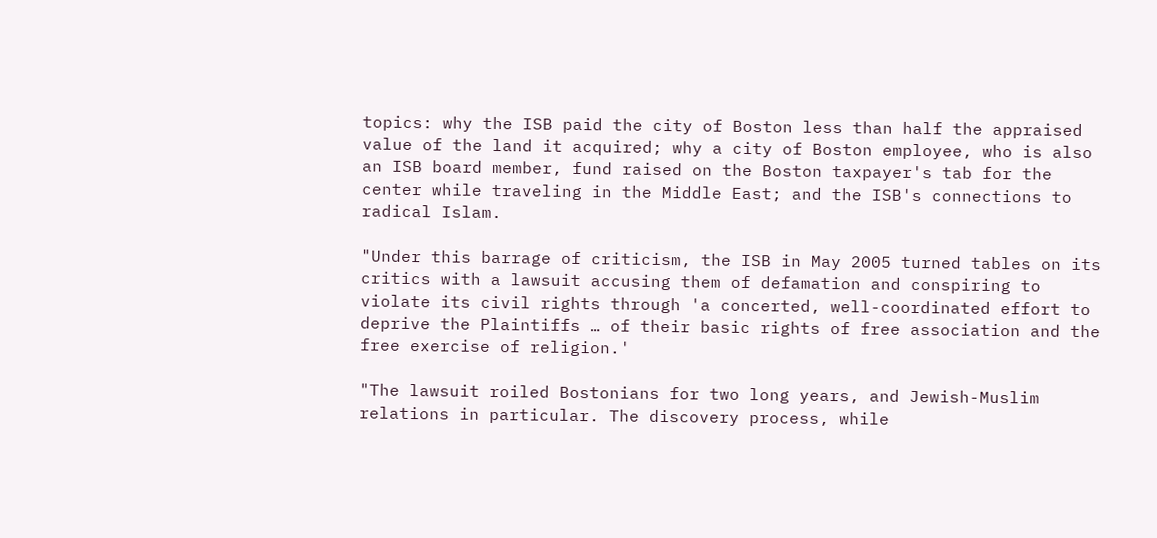topics: why the ISB paid the city of Boston less than half the appraised value of the land it acquired; why a city of Boston employee, who is also an ISB board member, fund raised on the Boston taxpayer's tab for the center while traveling in the Middle East; and the ISB's connections to radical Islam.

"Under this barrage of criticism, the ISB in May 2005 turned tables on its critics with a lawsuit accusing them of defamation and conspiring to violate its civil rights through 'a concerted, well-coordinated effort to deprive the Plaintiffs … of their basic rights of free association and the free exercise of religion.'

"The lawsuit roiled Bostonians for two long years, and Jewish-Muslim relations in particular. The discovery process, while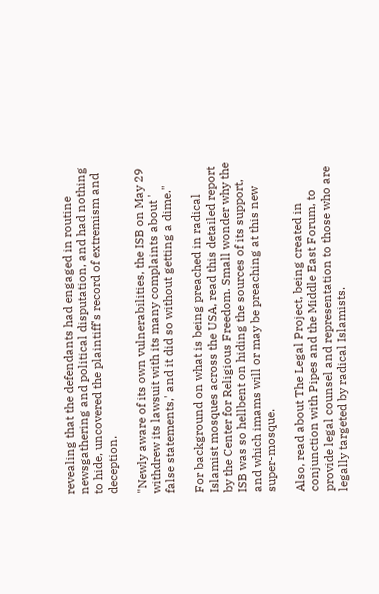revealing that the defendants had engaged in routine newsgathering and political disputation, and had nothing to hide, uncovered the plaintiff's record of extremism and deception.

"Newly aware of its own vulnerabilities, the ISB on May 29 withdrew its lawsuit with its many complaints about '
false statements,' and it did so without getting a dime."

For background on what is being preached in radical Islamist mosques across the USA, read this detailed report by the Center for Religious Freedom. Small wonder why the ISB was so hellbent on hiding the sources of its support, and which imams will or may be preaching at this new super-mosque.

Also, read about The Legal Project, being created in conjunction with Pipes and the Middle East Forum, to provide legal counsel and representation to those who are legally targeted by radical Islamists.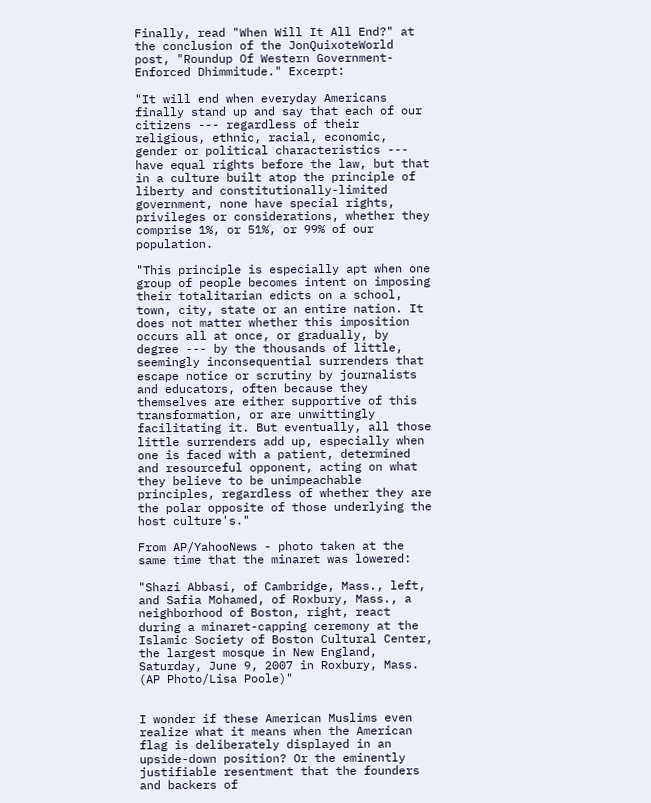Finally, read "When Will It All End?" at the conclusion of the JonQuixoteWorld post, "Roundup Of Western Government-Enforced Dhimmitude." Excerpt:

"It will end when everyday Americans finally stand up and say that each of our citizens --- regardless of their religious, ethnic, racial, economic, gender or political characteristics --- have equal rights before the law, but that in a culture built atop the principle of liberty and constitutionally-limited government, none have special rights, privileges or considerations, whether they comprise 1%, or 51%, or 99% of our population.

"This principle is especially apt when one group of people becomes intent on imposing their totalitarian edicts on a school, town, city, state or an entire nation. It does not matter whether this imposition occurs all at once, or gradually, by degree --- by the thousands of little, seemingly inconsequential surrenders that escape notice or scrutiny by journalists and educators, often because they themselves are either supportive of this transformation, or are unwittingly facilitating it. But eventually, all those little surrenders add up, especially when one is faced with a patient, determined and resourceful opponent, acting on what they believe to be unimpeachable principles, regardless of whether they are the polar opposite of those underlying the host culture's."

From AP/YahooNews - photo taken at the same time that the minaret was lowered:

"Shazi Abbasi, of Cambridge, Mass., left, and Safia Mohamed, of Roxbury, Mass., a neighborhood of Boston, right, react during a minaret-capping ceremony at the Islamic Society of Boston Cultural Center, the largest mosque in New England, Saturday, June 9, 2007 in Roxbury, Mass. (AP Photo/Lisa Poole)"


I wonder if these American Muslims even realize what it means when the American flag is deliberately displayed in an upside-down position? Or the eminently justifiable resentment that the founders and backers of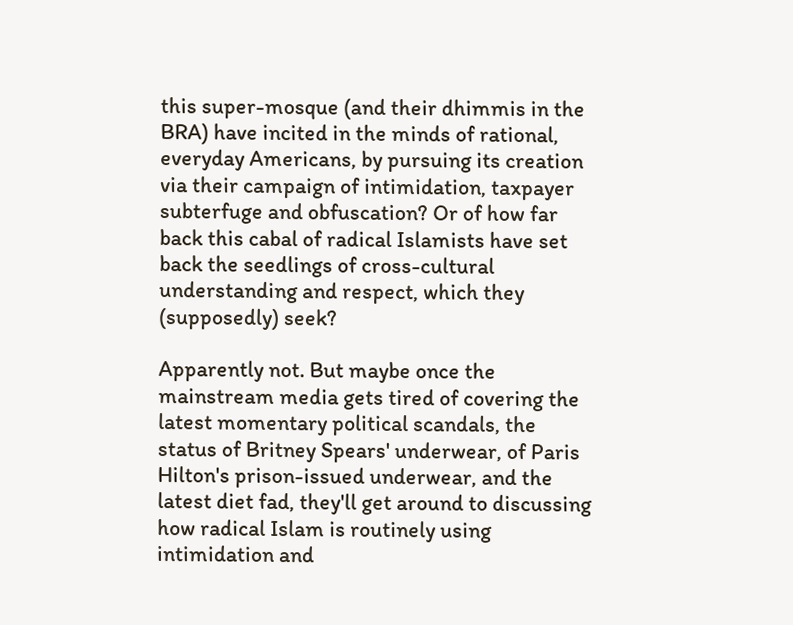this super-mosque (and their dhimmis in the BRA) have incited in the minds of rational, everyday Americans, by pursuing its creation via their campaign of intimidation, taxpayer subterfuge and obfuscation? Or of how far back this cabal of radical Islamists have set back the seedlings of cross-cultural understanding and respect, which they (supposedly) seek?

Apparently not. But maybe once the mainstream media gets tired of covering the latest momentary political scandals, the status of Britney Spears' underwear, of Paris Hilton's prison-issued underwear, and the latest diet fad, they'll get around to discussing how radical Islam is routinely using intimidation and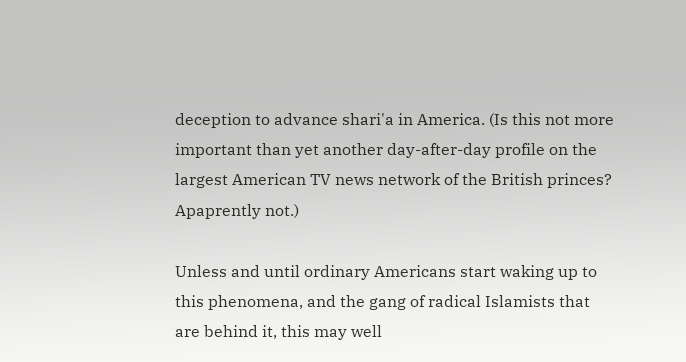deception to advance shari'a in America. (Is this not more important than yet another day-after-day profile on the largest American TV news network of the British princes? Apaprently not.)

Unless and until ordinary Americans start waking up to this phenomena, and the gang of radical Islamists that are behind it, this may well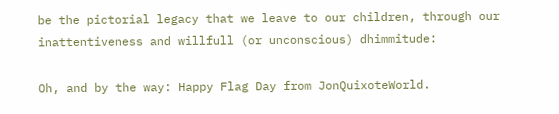be the pictorial legacy that we leave to our children, through our inattentiveness and willfull (or unconscious) dhimmitude:

Oh, and by the way: Happy Flag Day from JonQuixoteWorld.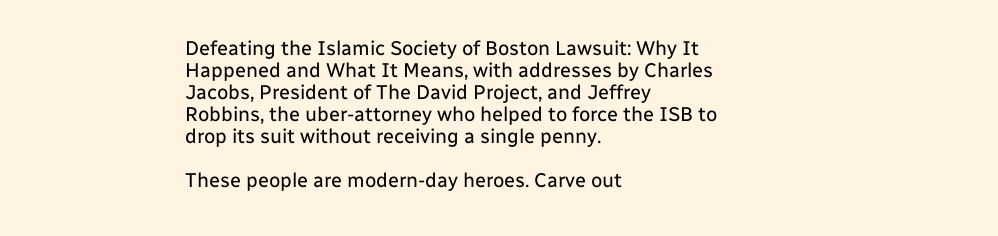Defeating the Islamic Society of Boston Lawsuit: Why It Happened and What It Means, with addresses by Charles Jacobs, President of The David Project, and Jeffrey Robbins, the uber-attorney who helped to force the ISB to drop its suit without receiving a single penny.

These people are modern-day heroes. Carve out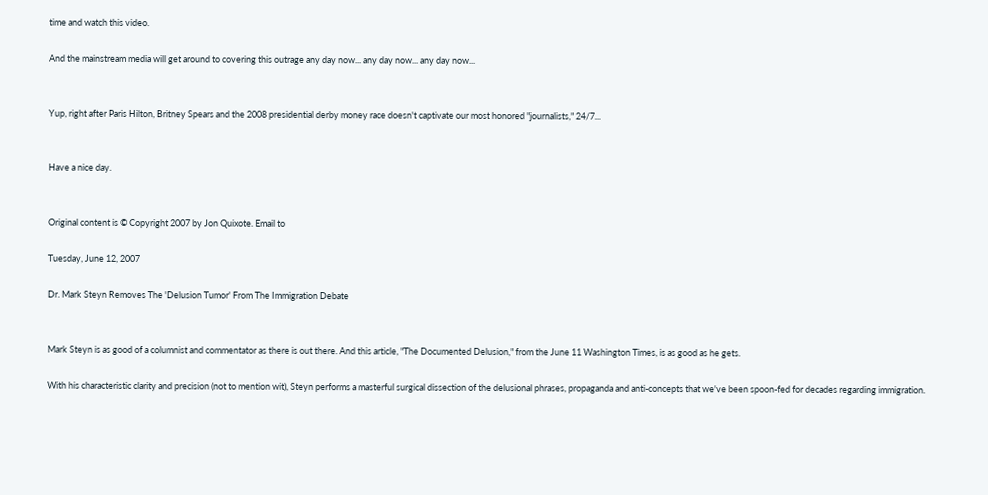time and watch this video.

And the mainstream media will get around to covering this outrage any day now... any day now... any day now...


Yup, right after Paris Hilton, Britney Spears and the 2008 presidential derby money race doesn't captivate our most honored "journalists," 24/7...


Have a nice day.


Original content is © Copyright 2007 by Jon Quixote. Email to

Tuesday, June 12, 2007

Dr. Mark Steyn Removes The 'Delusion Tumor' From The Immigration Debate


Mark Steyn is as good of a columnist and commentator as there is out there. And this article, "The Documented Delusion," from the June 11 Washington Times, is as good as he gets.

With his characteristic clarity and precision (not to mention wit), Steyn performs a masterful surgical dissection of the delusional phrases, propaganda and anti-concepts that we've been spoon-fed for decades regarding immigration.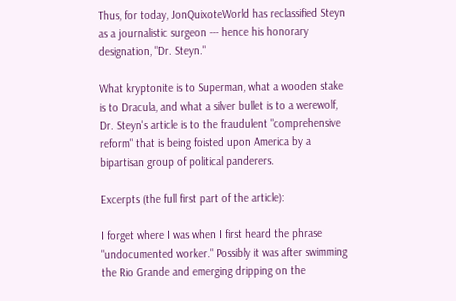Thus, for today, JonQuixoteWorld has reclassified Steyn as a journalistic surgeon --- hence his honorary designation, "Dr. Steyn."

What kryptonite is to Superman, what a wooden stake is to Dracula, and what a silver bullet is to a werewolf, Dr. Steyn's article is to the fraudulent "comprehensive reform" that is being foisted upon America by a bipartisan group of political panderers.

Excerpts (the full first part of the article):

I forget where I was when I first heard the phrase "undocumented worker." Possibly it was after swimming the Rio Grande and emerging dripping on the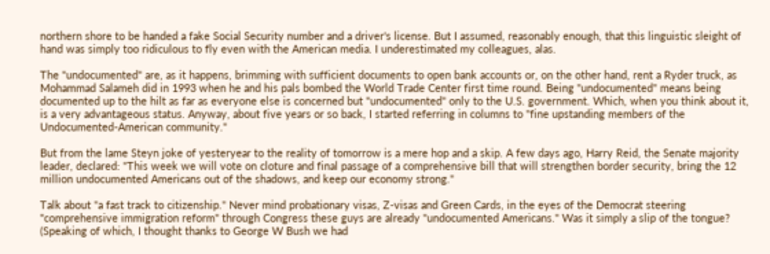northern shore to be handed a fake Social Security number and a driver's license. But I assumed, reasonably enough, that this linguistic sleight of hand was simply too ridiculous to fly even with the American media. I underestimated my colleagues, alas.

The "undocumented" are, as it happens, brimming with sufficient documents to open bank accounts or, on the other hand, rent a Ryder truck, as Mohammad Salameh did in 1993 when he and his pals bombed the World Trade Center first time round. Being "undocumented" means being documented up to the hilt as far as everyone else is concerned but "undocumented" only to the U.S. government. Which, when you think about it, is a very advantageous status. Anyway, about five years or so back, I started referring in columns to "fine upstanding members of the Undocumented-American community."

But from the lame Steyn joke of yesteryear to the reality of tomorrow is a mere hop and a skip. A few days ago, Harry Reid, the Senate majority leader, declared: "This week we will vote on cloture and final passage of a comprehensive bill that will strengthen border security, bring the 12 million undocumented Americans out of the shadows, and keep our economy strong."

Talk about "a fast track to citizenship." Never mind probationary visas, Z-visas and Green Cards, in the eyes of the Democrat steering "comprehensive immigration reform" through Congress these guys are already "undocumented Americans." Was it simply a slip of the tongue? (Speaking of which, I thought thanks to George W Bush we had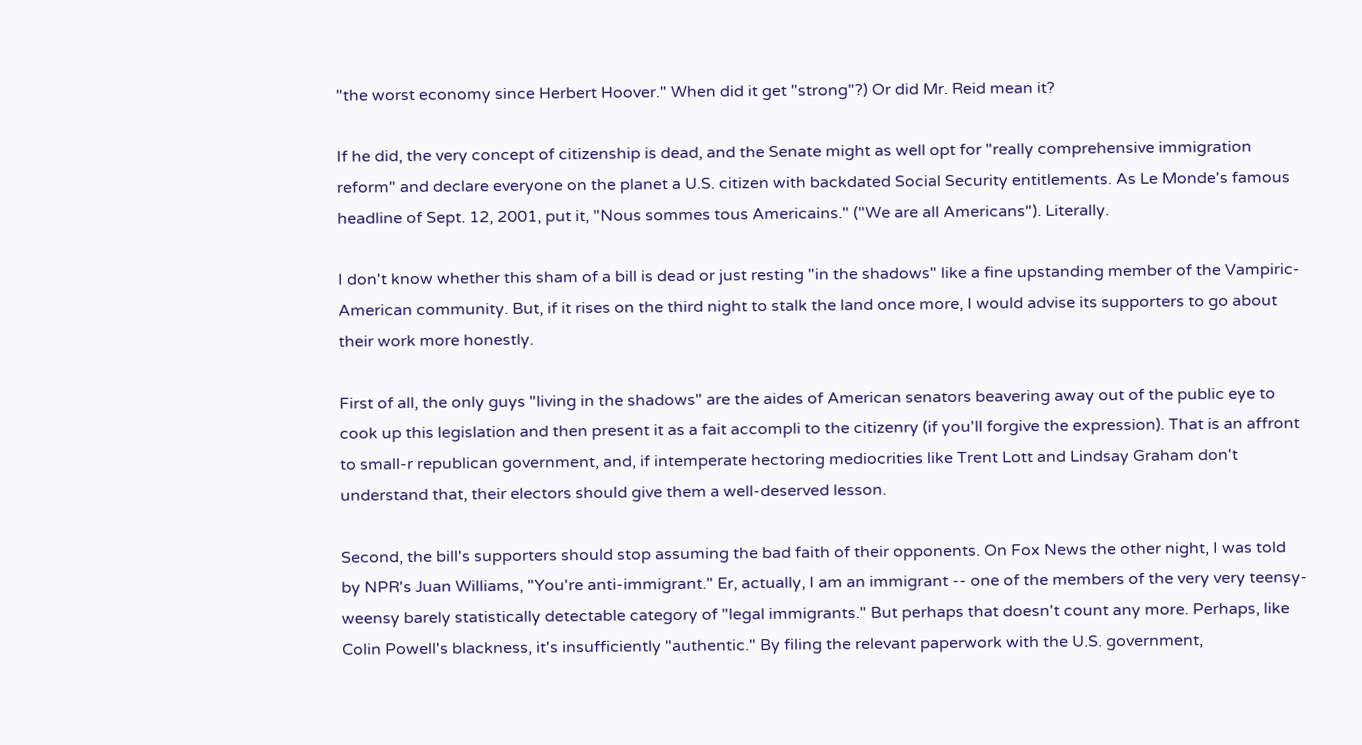"the worst economy since Herbert Hoover." When did it get "strong"?) Or did Mr. Reid mean it?

If he did, the very concept of citizenship is dead, and the Senate might as well opt for "really comprehensive immigration reform" and declare everyone on the planet a U.S. citizen with backdated Social Security entitlements. As Le Monde's famous headline of Sept. 12, 2001, put it, "Nous sommes tous Americains." ("We are all Americans"). Literally.

I don't know whether this sham of a bill is dead or just resting "in the shadows" like a fine upstanding member of the Vampiric-American community. But, if it rises on the third night to stalk the land once more, I would advise its supporters to go about their work more honestly.

First of all, the only guys "living in the shadows" are the aides of American senators beavering away out of the public eye to cook up this legislation and then present it as a fait accompli to the citizenry (if you'll forgive the expression). That is an affront to small-r republican government, and, if intemperate hectoring mediocrities like Trent Lott and Lindsay Graham don't understand that, their electors should give them a well-deserved lesson.

Second, the bill's supporters should stop assuming the bad faith of their opponents. On Fox News the other night, I was told by NPR's Juan Williams, "You're anti-immigrant." Er, actually, I am an immigrant -- one of the members of the very very teensy-weensy barely statistically detectable category of "legal immigrants." But perhaps that doesn't count any more. Perhaps, like Colin Powell's blackness, it's insufficiently "authentic." By filing the relevant paperwork with the U.S. government,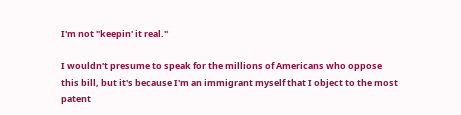I'm not "keepin' it real."

I wouldn't presume to speak for the millions of Americans who oppose this bill, but it's because I'm an immigrant myself that I object to the most patent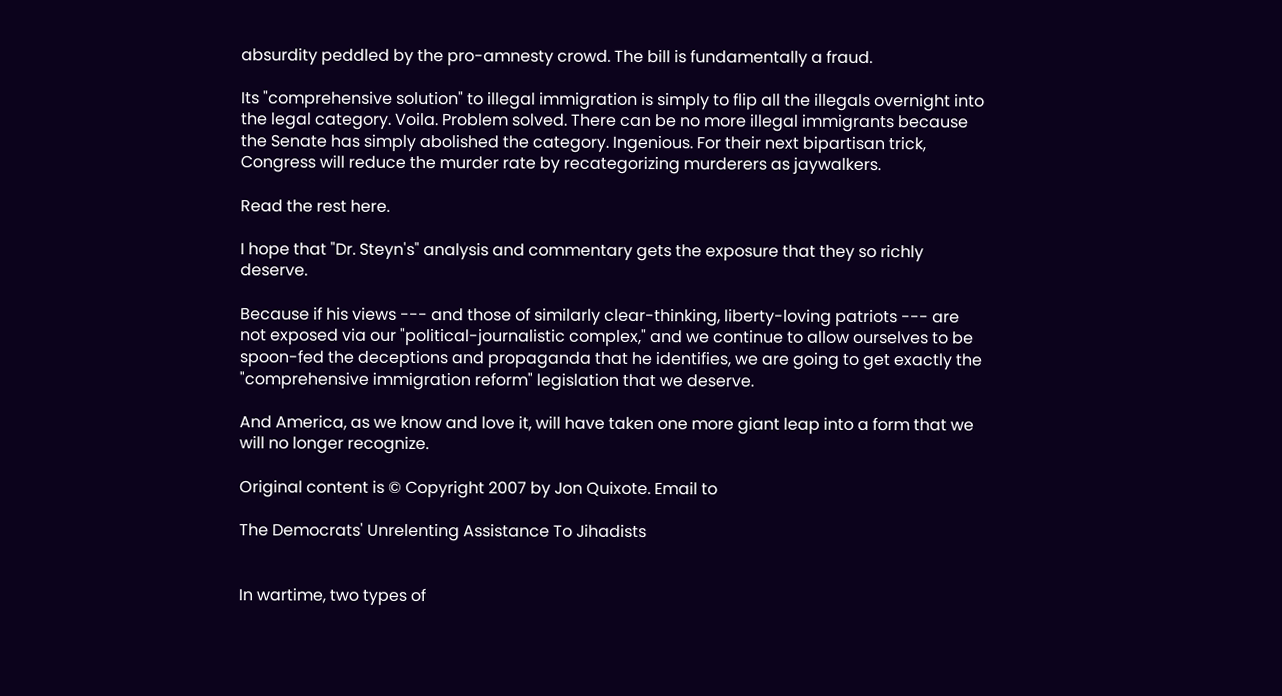absurdity peddled by the pro-amnesty crowd. The bill is fundamentally a fraud.

Its "comprehensive solution" to illegal immigration is simply to flip all the illegals overnight into the legal category. Voila. Problem solved. There can be no more illegal immigrants because the Senate has simply abolished the category. Ingenious. For their next bipartisan trick, Congress will reduce the murder rate by recategorizing murderers as jaywalkers.

Read the rest here.

I hope that "Dr. Steyn's" analysis and commentary gets the exposure that they so richly deserve.

Because if his views --- and those of similarly clear-thinking, liberty-loving patriots --- are not exposed via our "political-journalistic complex," and we continue to allow ourselves to be spoon-fed the deceptions and propaganda that he identifies, we are going to get exactly the "comprehensive immigration reform" legislation that we deserve.

And America, as we know and love it, will have taken one more giant leap into a form that we will no longer recognize.

Original content is © Copyright 2007 by Jon Quixote. Email to

The Democrats' Unrelenting Assistance To Jihadists


In wartime, two types of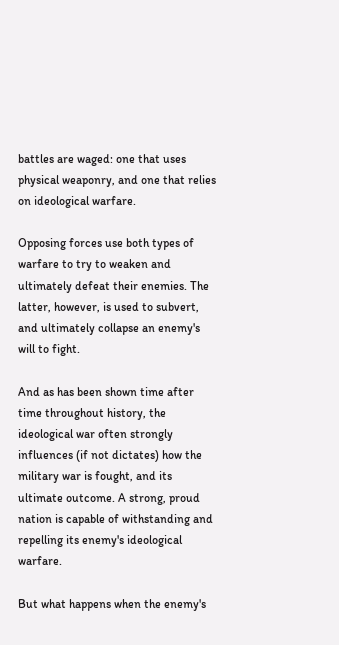battles are waged: one that uses physical weaponry, and one that relies on ideological warfare.

Opposing forces use both types of warfare to try to weaken and ultimately defeat their enemies. The latter, however, is used to subvert, and ultimately collapse an enemy's will to fight.

And as has been shown time after time throughout history, the ideological war often strongly influences (if not dictates) how the military war is fought, and its ultimate outcome. A strong, proud nation is capable of withstanding and repelling its enemy's ideological warfare.

But what happens when the enemy's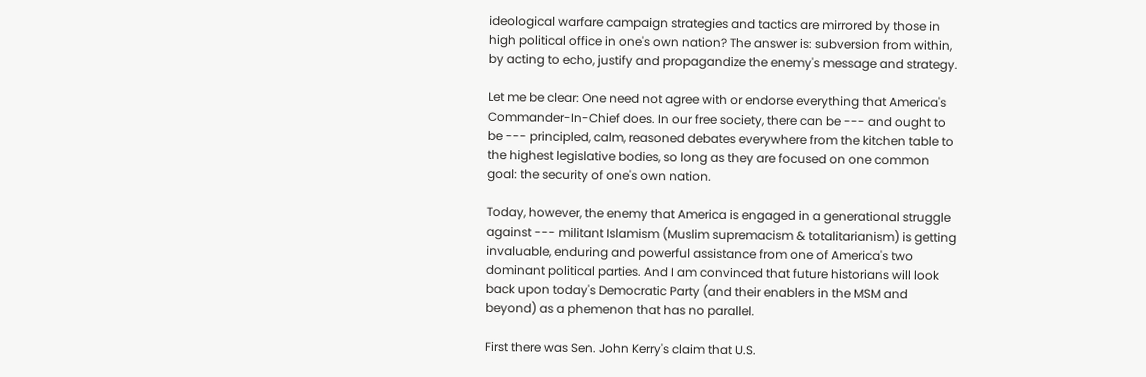ideological warfare campaign strategies and tactics are mirrored by those in high political office in one's own nation? The answer is: subversion from within, by acting to echo, justify and propagandize the enemy's message and strategy.

Let me be clear: One need not agree with or endorse everything that America's Commander-In-Chief does. In our free society, there can be --- and ought to be --- principled, calm, reasoned debates everywhere from the kitchen table to the highest legislative bodies, so long as they are focused on one common goal: the security of one's own nation.

Today, however, the enemy that America is engaged in a generational struggle against --- militant Islamism (Muslim supremacism & totalitarianism) is getting invaluable, enduring and powerful assistance from one of America's two dominant political parties. And I am convinced that future historians will look back upon today's Democratic Party (and their enablers in the MSM and beyond) as a phemenon that has no parallel.

First there was Sen. John Kerry's claim that U.S.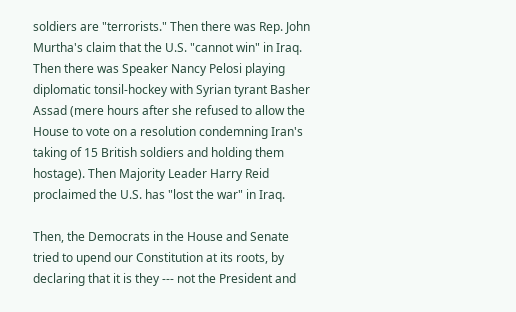soldiers are "terrorists." Then there was Rep. John Murtha's claim that the U.S. "cannot win" in Iraq. Then there was Speaker Nancy Pelosi playing diplomatic tonsil-hockey with Syrian tyrant Basher Assad (mere hours after she refused to allow the House to vote on a resolution condemning Iran's taking of 15 British soldiers and holding them hostage). Then Majority Leader Harry Reid proclaimed the U.S. has "lost the war" in Iraq.

Then, the Democrats in the House and Senate tried to upend our Constitution at its roots, by declaring that it is they --- not the President and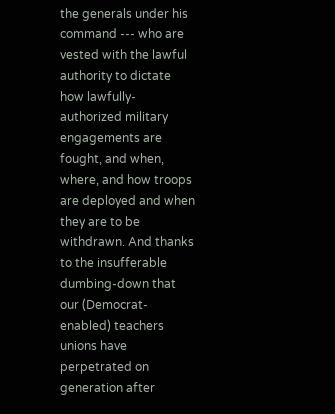the generals under his command --- who are vested with the lawful authority to dictate how lawfully-authorized military engagements are fought, and when, where, and how troops are deployed and when they are to be withdrawn. And thanks to the insufferable dumbing-down that our (Democrat-enabled) teachers unions have perpetrated on generation after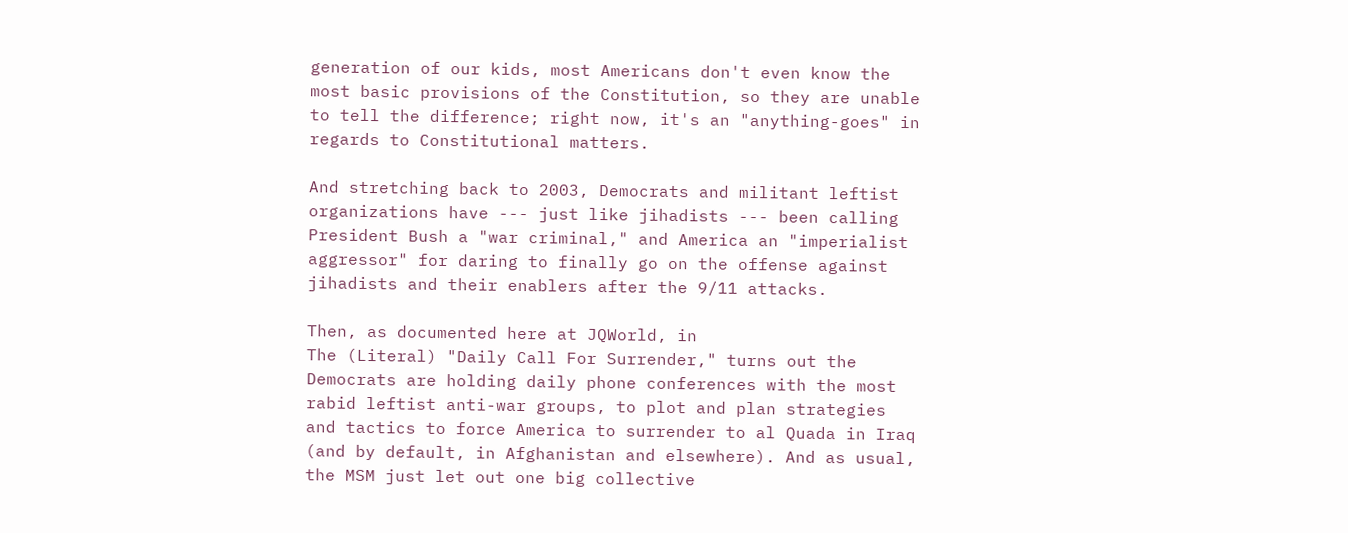generation of our kids, most Americans don't even know the most basic provisions of the Constitution, so they are unable to tell the difference; right now, it's an "anything-goes" in regards to Constitutional matters.

And stretching back to 2003, Democrats and militant leftist organizations have --- just like jihadists --- been calling President Bush a "war criminal," and America an "imperialist aggressor" for daring to finally go on the offense against jihadists and their enablers after the 9/11 attacks.

Then, as documented here at JQWorld, in
The (Literal) "Daily Call For Surrender," turns out the Democrats are holding daily phone conferences with the most rabid leftist anti-war groups, to plot and plan strategies and tactics to force America to surrender to al Quada in Iraq (and by default, in Afghanistan and elsewhere). And as usual, the MSM just let out one big collective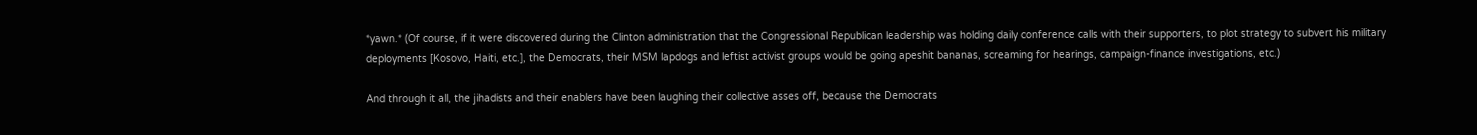*yawn.* (Of course, if it were discovered during the Clinton administration that the Congressional Republican leadership was holding daily conference calls with their supporters, to plot strategy to subvert his military deployments [Kosovo, Haiti, etc.], the Democrats, their MSM lapdogs and leftist activist groups would be going apeshit bananas, screaming for hearings, campaign-finance investigations, etc.)

And through it all, the jihadists and their enablers have been laughing their collective asses off, because the Democrats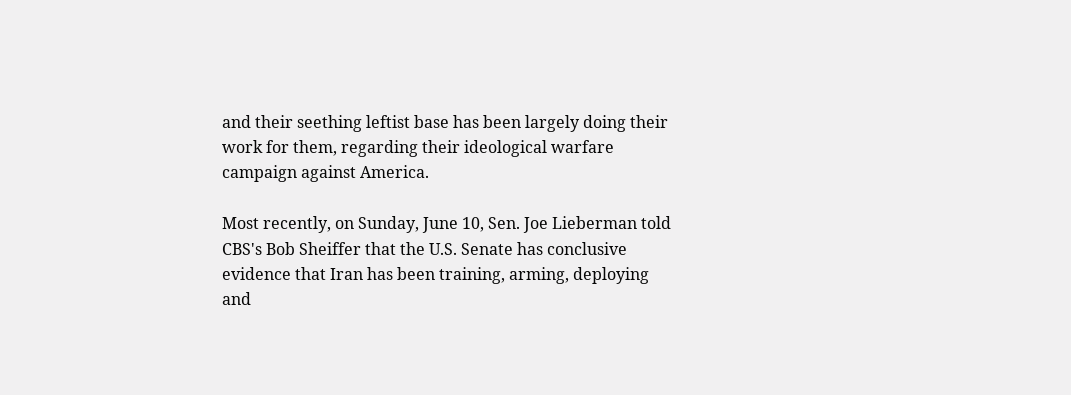and their seething leftist base has been largely doing their work for them, regarding their ideological warfare campaign against America.

Most recently, on Sunday, June 10, Sen. Joe Lieberman told CBS's Bob Sheiffer that the U.S. Senate has conclusive evidence that Iran has been training, arming, deploying and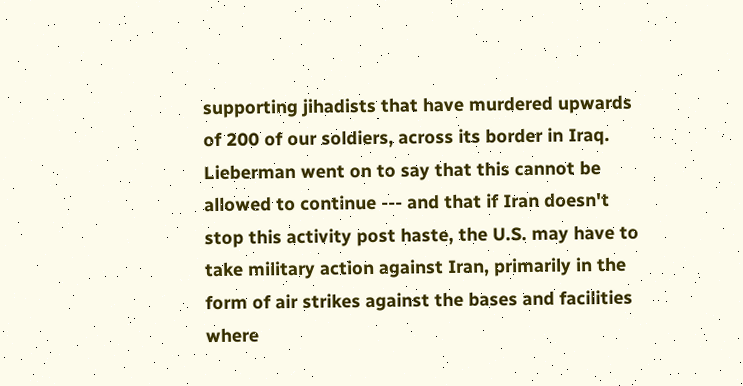supporting jihadists that have murdered upwards of 200 of our soldiers, across its border in Iraq. Lieberman went on to say that this cannot be allowed to continue --- and that if Iran doesn't stop this activity post haste, the U.S. may have to take military action against Iran, primarily in the form of air strikes against the bases and facilities where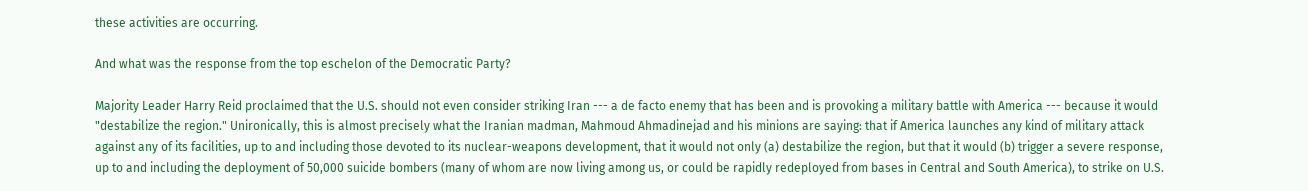these activities are occurring.

And what was the response from the top eschelon of the Democratic Party?

Majority Leader Harry Reid proclaimed that the U.S. should not even consider striking Iran --- a de facto enemy that has been and is provoking a military battle with America --- because it would "destabilize the region." Unironically, this is almost precisely what the Iranian madman, Mahmoud Ahmadinejad and his minions are saying: that if America launches any kind of military attack against any of its facilities, up to and including those devoted to its nuclear-weapons development, that it would not only (a) destabilize the region, but that it would (b) trigger a severe response, up to and including the deployment of 50,000 suicide bombers (many of whom are now living among us, or could be rapidly redeployed from bases in Central and South America), to strike on U.S.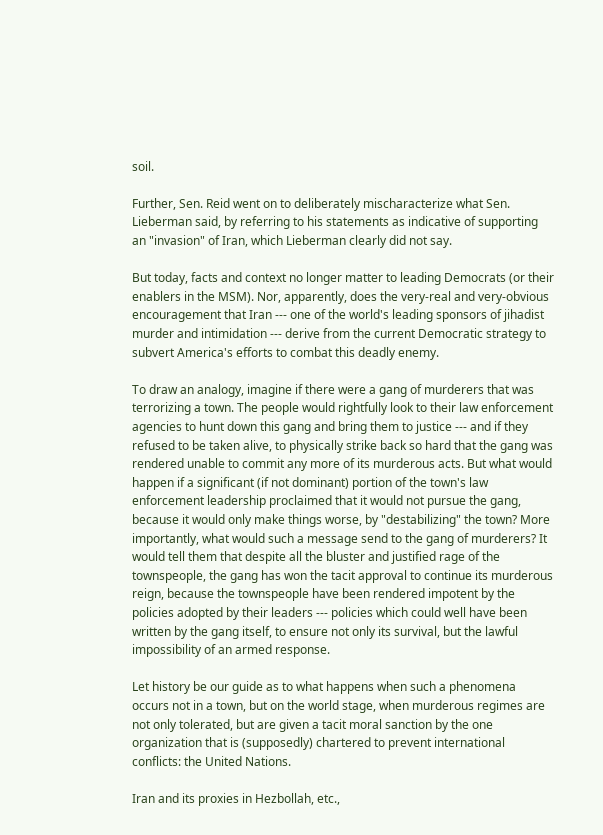soil.

Further, Sen. Reid went on to deliberately mischaracterize what Sen. Lieberman said, by referring to his statements as indicative of supporting an "invasion" of Iran, which Lieberman clearly did not say.

But today, facts and context no longer matter to leading Democrats (or their enablers in the MSM). Nor, apparently, does the very-real and very-obvious encouragement that Iran --- one of the world's leading sponsors of jihadist murder and intimidation --- derive from the current Democratic strategy to subvert America's efforts to combat this deadly enemy.

To draw an analogy, imagine if there were a gang of murderers that was terrorizing a town. The people would rightfully look to their law enforcement agencies to hunt down this gang and bring them to justice --- and if they refused to be taken alive, to physically strike back so hard that the gang was rendered unable to commit any more of its murderous acts. But what would happen if a significant (if not dominant) portion of the town's law enforcement leadership proclaimed that it would not pursue the gang, because it would only make things worse, by "destabilizing" the town? More importantly, what would such a message send to the gang of murderers? It would tell them that despite all the bluster and justified rage of the townspeople, the gang has won the tacit approval to continue its murderous reign, because the townspeople have been rendered impotent by the policies adopted by their leaders --- policies which could well have been written by the gang itself, to ensure not only its survival, but the lawful impossibility of an armed response.

Let history be our guide as to what happens when such a phenomena occurs not in a town, but on the world stage, when murderous regimes are not only tolerated, but are given a tacit moral sanction by the one organization that is (supposedly) chartered to prevent international conflicts: the United Nations.

Iran and its proxies in Hezbollah, etc.,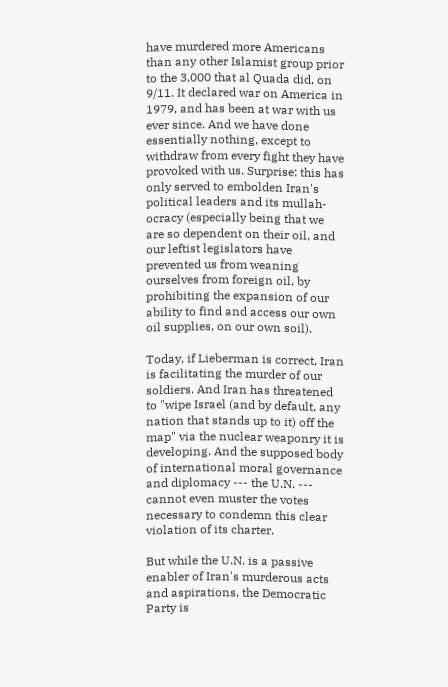have murdered more Americans than any other Islamist group prior to the 3,000 that al Quada did, on 9/11. It declared war on America in 1979, and has been at war with us ever since. And we have done essentially nothing, except to withdraw from every fight they have provoked with us. Surprise: this has only served to embolden Iran's political leaders and its mullah-ocracy (especially being that we are so dependent on their oil, and our leftist legislators have prevented us from weaning ourselves from foreign oil, by prohibiting the expansion of our ability to find and access our own oil supplies, on our own soil).

Today, if Lieberman is correct, Iran is facilitating the murder of our soldiers. And Iran has threatened to "wipe Israel (and by default, any nation that stands up to it) off the map" via the nuclear weaponry it is developing. And the supposed body of international moral governance and diplomacy --- the U.N. --- cannot even muster the votes necessary to condemn this clear violation of its charter.

But while the U.N. is a passive enabler of Iran's murderous acts and aspirations, the Democratic Party is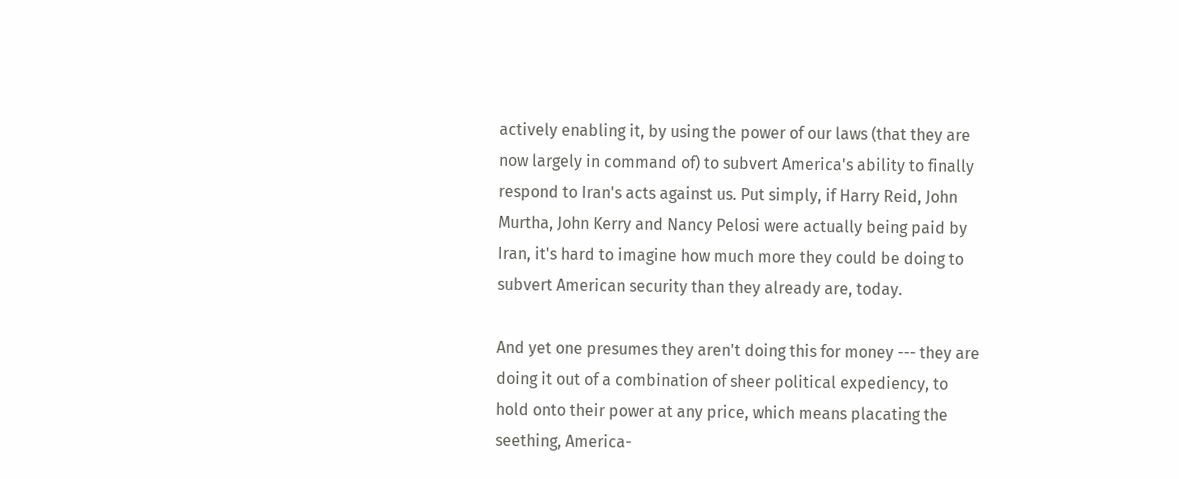actively enabling it, by using the power of our laws (that they are now largely in command of) to subvert America's ability to finally respond to Iran's acts against us. Put simply, if Harry Reid, John Murtha, John Kerry and Nancy Pelosi were actually being paid by Iran, it's hard to imagine how much more they could be doing to subvert American security than they already are, today.

And yet one presumes they aren't doing this for money --- they are doing it out of a combination of sheer political expediency, to hold onto their power at any price, which means placating the seething, America-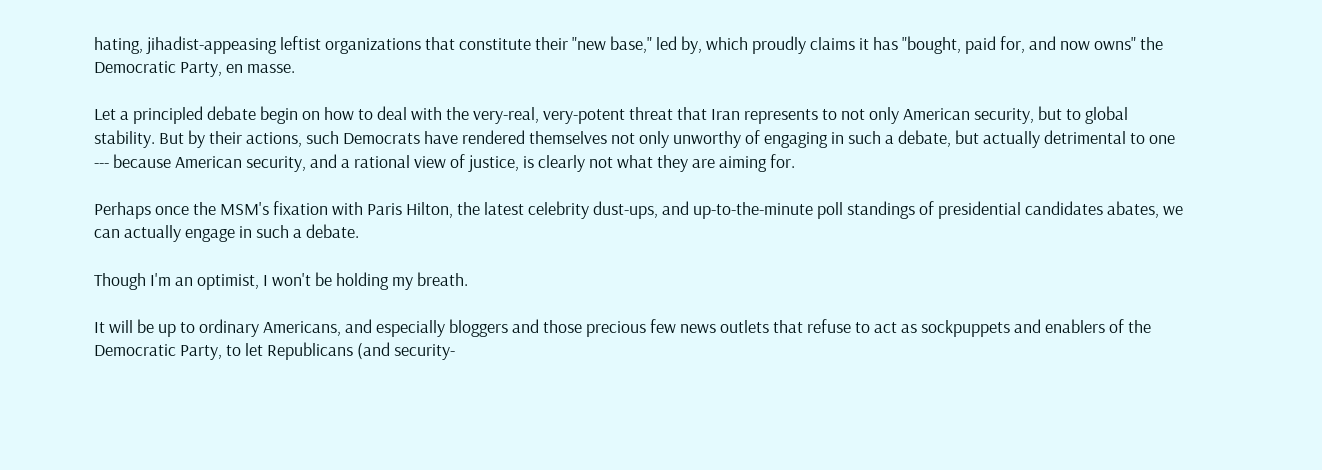hating, jihadist-appeasing leftist organizations that constitute their "new base," led by, which proudly claims it has "bought, paid for, and now owns" the Democratic Party, en masse.

Let a principled debate begin on how to deal with the very-real, very-potent threat that Iran represents to not only American security, but to global stability. But by their actions, such Democrats have rendered themselves not only unworthy of engaging in such a debate, but actually detrimental to one --- because American security, and a rational view of justice, is clearly not what they are aiming for.

Perhaps once the MSM's fixation with Paris Hilton, the latest celebrity dust-ups, and up-to-the-minute poll standings of presidential candidates abates, we can actually engage in such a debate.

Though I'm an optimist, I won't be holding my breath.

It will be up to ordinary Americans, and especially bloggers and those precious few news outlets that refuse to act as sockpuppets and enablers of the Democratic Party, to let Republicans (and security-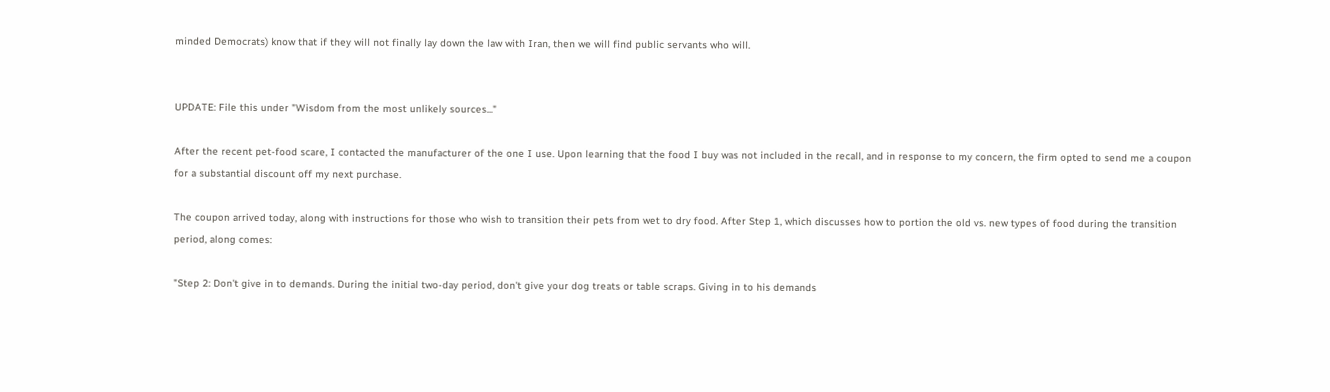minded Democrats) know that if they will not finally lay down the law with Iran, then we will find public servants who will.


UPDATE: File this under "Wisdom from the most unlikely sources..."

After the recent pet-food scare, I contacted the manufacturer of the one I use. Upon learning that the food I buy was not included in the recall, and in response to my concern, the firm opted to send me a coupon for a substantial discount off my next purchase.

The coupon arrived today, along with instructions for those who wish to transition their pets from wet to dry food. After Step 1, which discusses how to portion the old vs. new types of food during the transition period, along comes:

"Step 2: Don't give in to demands. During the initial two-day period, don't give your dog treats or table scraps. Giving in to his demands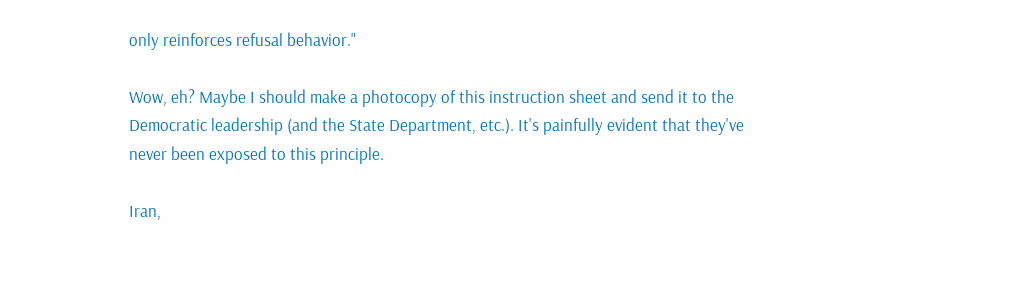only reinforces refusal behavior."

Wow, eh? Maybe I should make a photocopy of this instruction sheet and send it to the Democratic leadership (and the State Department, etc.). It's painfully evident that they've never been exposed to this principle.

Iran,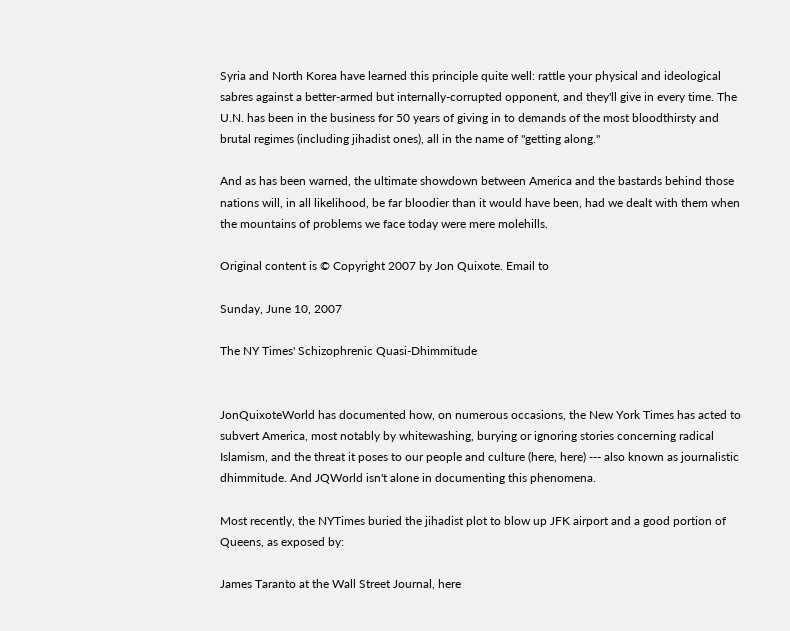Syria and North Korea have learned this principle quite well: rattle your physical and ideological sabres against a better-armed but internally-corrupted opponent, and they'll give in every time. The U.N. has been in the business for 50 years of giving in to demands of the most bloodthirsty and brutal regimes (including jihadist ones), all in the name of "getting along."

And as has been warned, the ultimate showdown between America and the bastards behind those nations will, in all likelihood, be far bloodier than it would have been, had we dealt with them when the mountains of problems we face today were mere molehills.

Original content is © Copyright 2007 by Jon Quixote. Email to

Sunday, June 10, 2007

The NY Times' Schizophrenic Quasi-Dhimmitude


JonQuixoteWorld has documented how, on numerous occasions, the New York Times has acted to subvert America, most notably by whitewashing, burying or ignoring stories concerning radical Islamism, and the threat it poses to our people and culture (here, here) --- also known as journalistic dhimmitude. And JQWorld isn't alone in documenting this phenomena.

Most recently, the NYTimes buried the jihadist plot to blow up JFK airport and a good portion of Queens, as exposed by:

James Taranto at the Wall Street Journal, here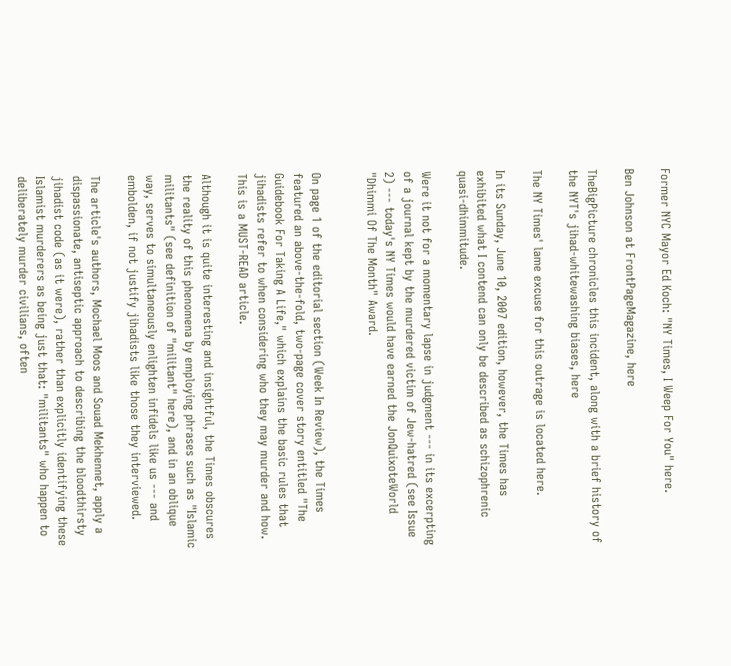Former NYC Mayor Ed Koch: "NY Times, I Weep For You" here.

Ben Johnson at FrontPageMagazine, here

TheBigPicture chronicles this incident, along with a brief history of the NYT's jihad-whitewashing biases, here

The NY Times' lame excuse for this outrage is located here.

In its Sunday, June 10, 2007 edition, however, the Times has exhibited what I contend can only be described as schizophrenic quasi-dhimmitude.

Were it not for a momentary lapse in judgment --- in its excerpting of a journal kept by the murdered victim of Jew-hatred (see Issue 2) --- today's NY Times would have earned the JonQuixoteWorld "Dhimmi Of The Month" Award.


On page 1 of the editorial section (Week In Review), the Times featured an above-the-fold, two-page cover story entitled "The Guidebook For Taking A Life," which explains the basic rules that jihadists refer to when considering who they may murder and how. This is a MUST-READ article.

Although it is quite interesting and insightful, the Times obscures the reality of this phenomena by employing phrases such as "Islamic militants" (see definition of "militant" here), and in an oblique way, serves to simultaneously enlighten infidels like us --- and embolden, if not justify jihadists like those they interviewed.

The article's authors, Mochael Moos and Souad Mekhennet, apply a dispassionate, antiseptic approach to describing the bloodthirsty jihadist code (as it were), rather than explicitly identifying these Islamist murderers as being just that: "militants" who happen to deliberately murder civilians, often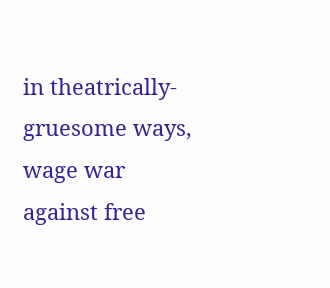in theatrically-gruesome ways, wage war against free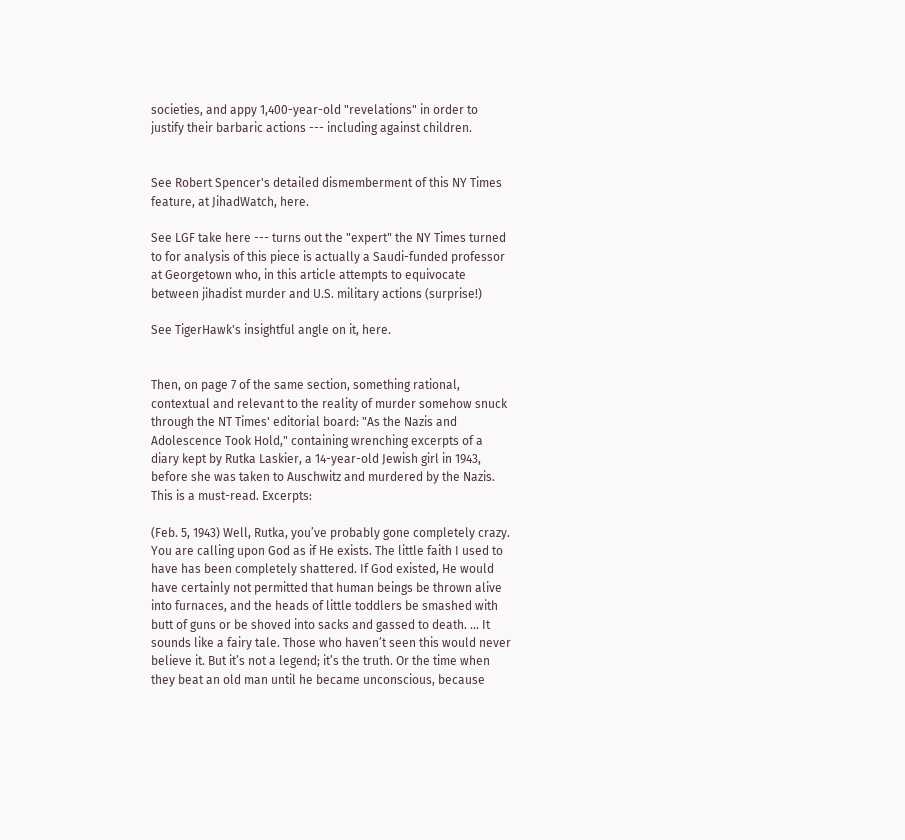societies, and appy 1,400-year-old "revelations" in order to justify their barbaric actions --- including against children.


See Robert Spencer's detailed dismemberment of this NY Times feature, at JihadWatch, here.

See LGF take here --- turns out the "expert" the NY Times turned to for analysis of this piece is actually a Saudi-funded professor at Georgetown who, in this article attempts to equivocate between jihadist murder and U.S. military actions (surprise!)

See TigerHawk's insightful angle on it, here.


Then, on page 7 of the same section, something rational, contextual and relevant to the reality of murder somehow snuck through the NT Times' editorial board: "As the Nazis and Adolescence Took Hold," containing wrenching excerpts of a diary kept by Rutka Laskier, a 14-year-old Jewish girl in 1943, before she was taken to Auschwitz and murdered by the Nazis. This is a must-read. Excerpts:

(Feb. 5, 1943) Well, Rutka, you’ve probably gone completely crazy. You are calling upon God as if He exists. The little faith I used to have has been completely shattered. If God existed, He would have certainly not permitted that human beings be thrown alive into furnaces, and the heads of little toddlers be smashed with butt of guns or be shoved into sacks and gassed to death. ... It sounds like a fairy tale. Those who haven’t seen this would never believe it. But it’s not a legend; it’s the truth. Or the time when they beat an old man until he became unconscious, because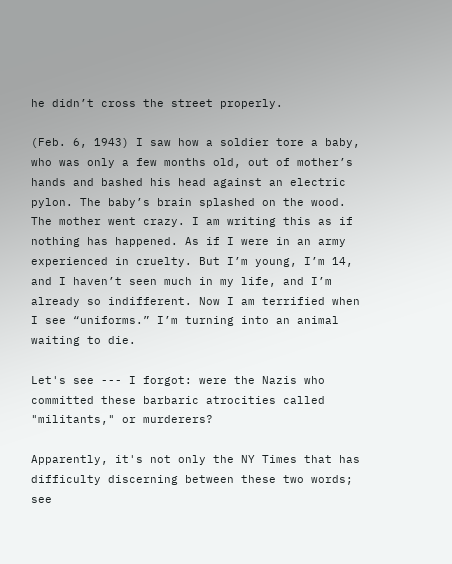he didn’t cross the street properly.

(Feb. 6, 1943) I saw how a soldier tore a baby, who was only a few months old, out of mother’s hands and bashed his head against an electric pylon. The baby’s brain splashed on the wood. The mother went crazy. I am writing this as if nothing has happened. As if I were in an army experienced in cruelty. But I’m young, I’m 14, and I haven’t seen much in my life, and I’m already so indifferent. Now I am terrified when I see “uniforms.” I’m turning into an animal waiting to die.

Let's see --- I forgot: were the Nazis who committed these barbaric atrocities called "militants," or murderers?

Apparently, it's not only the NY Times that has difficulty discerning between these two words; see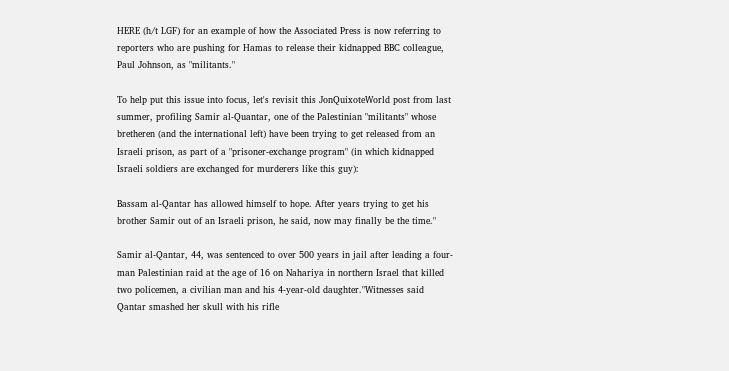HERE (h/t LGF) for an example of how the Associated Press is now referring to reporters who are pushing for Hamas to release their kidnapped BBC colleague, Paul Johnson, as "militants."

To help put this issue into focus, let's revisit this JonQuixoteWorld post from last summer, profiling Samir al-Quantar, one of the Palestinian "militants" whose bretheren (and the international left) have been trying to get released from an Israeli prison, as part of a "prisoner-exchange program" (in which kidnapped Israeli soldiers are exchanged for murderers like this guy):

Bassam al-Qantar has allowed himself to hope. After years trying to get his brother Samir out of an Israeli prison, he said, now may finally be the time."

Samir al-Qantar, 44, was sentenced to over 500 years in jail after leading a four-man Palestinian raid at the age of 16 on Nahariya in northern Israel that killed two policemen, a civilian man and his 4-year-old daughter."Witnesses said Qantar smashed her skull with his rifle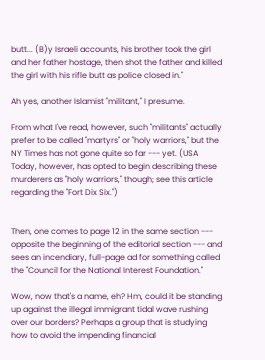butt... (B)y Israeli accounts, his brother took the girl and her father hostage, then shot the father and killed the girl with his rifle butt as police closed in."

Ah yes, another Islamist "militant," I presume.

From what I've read, however, such "militants" actually prefer to be called "martyrs" or "holy warriors," but the NY Times has not gone quite so far --- yet. (USA Today, however, has opted to begin describing these murderers as "holy warriors," though; see this article regarding the "Fort Dix Six.")


Then, one comes to page 12 in the same section --- opposite the beginning of the editorial section --- and sees an incendiary, full-page ad for something called the "Council for the National Interest Foundation."

Wow, now that's a name, eh? Hm, could it be standing up against the illegal immigrant tidal wave rushing over our borders? Perhaps a group that is studying how to avoid the impending financial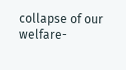collapse of our welfare-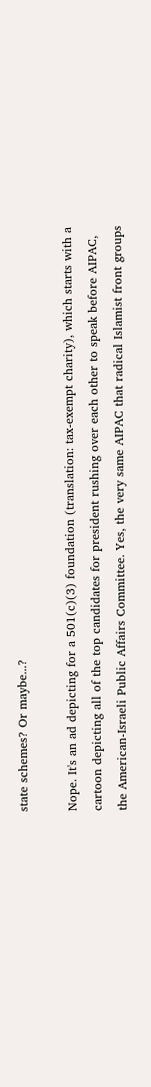state schemes? Or maybe...?

Nope. It's an ad depicting for a 501(c)(3) foundation (translation: tax-exempt charity), which starts with a cartoon depicting all of the top candidates for president rushing over each other to speak before AIPAC, the American-Israeli Public Affairs Committee. Yes, the very same AIPAC that radical Islamist front groups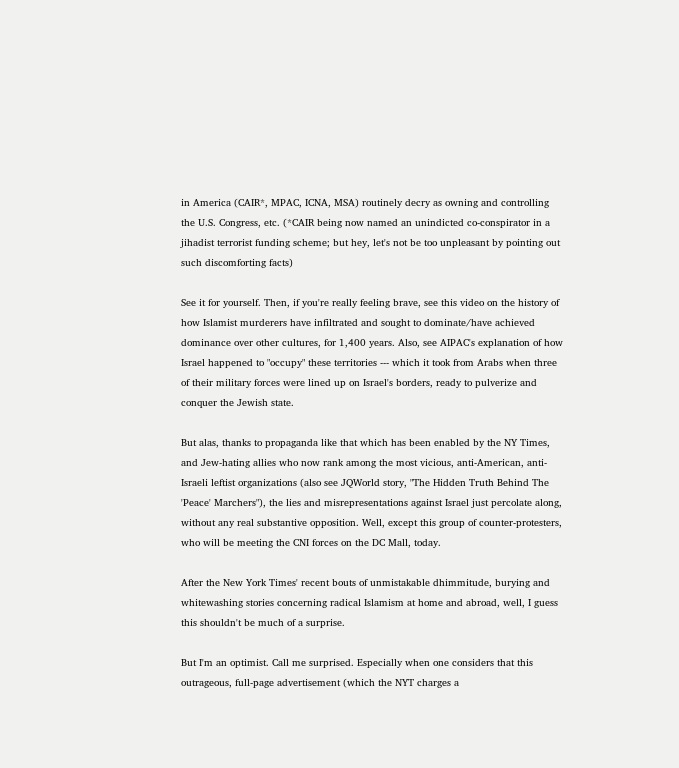in America (CAIR*, MPAC, ICNA, MSA) routinely decry as owning and controlling the U.S. Congress, etc. (*CAIR being now named an unindicted co-conspirator in a jihadist terrorist funding scheme; but hey, let's not be too unpleasant by pointing out such discomforting facts)

See it for yourself. Then, if you're really feeling brave, see this video on the history of how Islamist murderers have infiltrated and sought to dominate/have achieved dominance over other cultures, for 1,400 years. Also, see AIPAC's explanation of how Israel happened to "occupy" these territories --- which it took from Arabs when three of their military forces were lined up on Israel's borders, ready to pulverize and conquer the Jewish state.

But alas, thanks to propaganda like that which has been enabled by the NY Times, and Jew-hating allies who now rank among the most vicious, anti-American, anti-Israeli leftist organizations (also see JQWorld story, "The Hidden Truth Behind The 'Peace' Marchers"), the lies and misrepresentations against Israel just percolate along, without any real substantive opposition. Well, except this group of counter-protesters, who will be meeting the CNI forces on the DC Mall, today.

After the New York Times' recent bouts of unmistakable dhimmitude, burying and whitewashing stories concerning radical Islamism at home and abroad, well, I guess this shouldn't be much of a surprise.

But I'm an optimist. Call me surprised. Especially when one considers that this outrageous, full-page advertisement (which the NYT charges a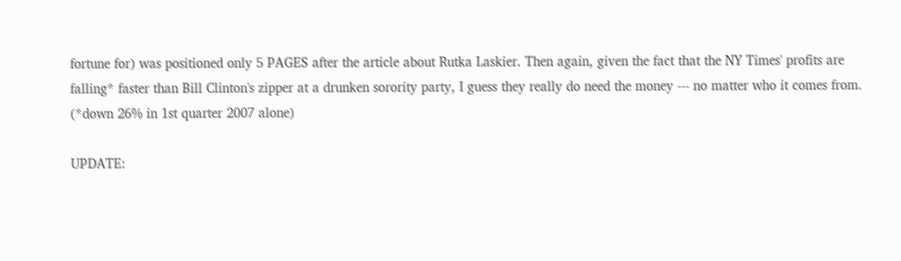fortune for) was positioned only 5 PAGES after the article about Rutka Laskier. Then again, given the fact that the NY Times' profits are falling* faster than Bill Clinton's zipper at a drunken sorority party, I guess they really do need the money --- no matter who it comes from. (*down 26% in 1st quarter 2007 alone)

UPDATE: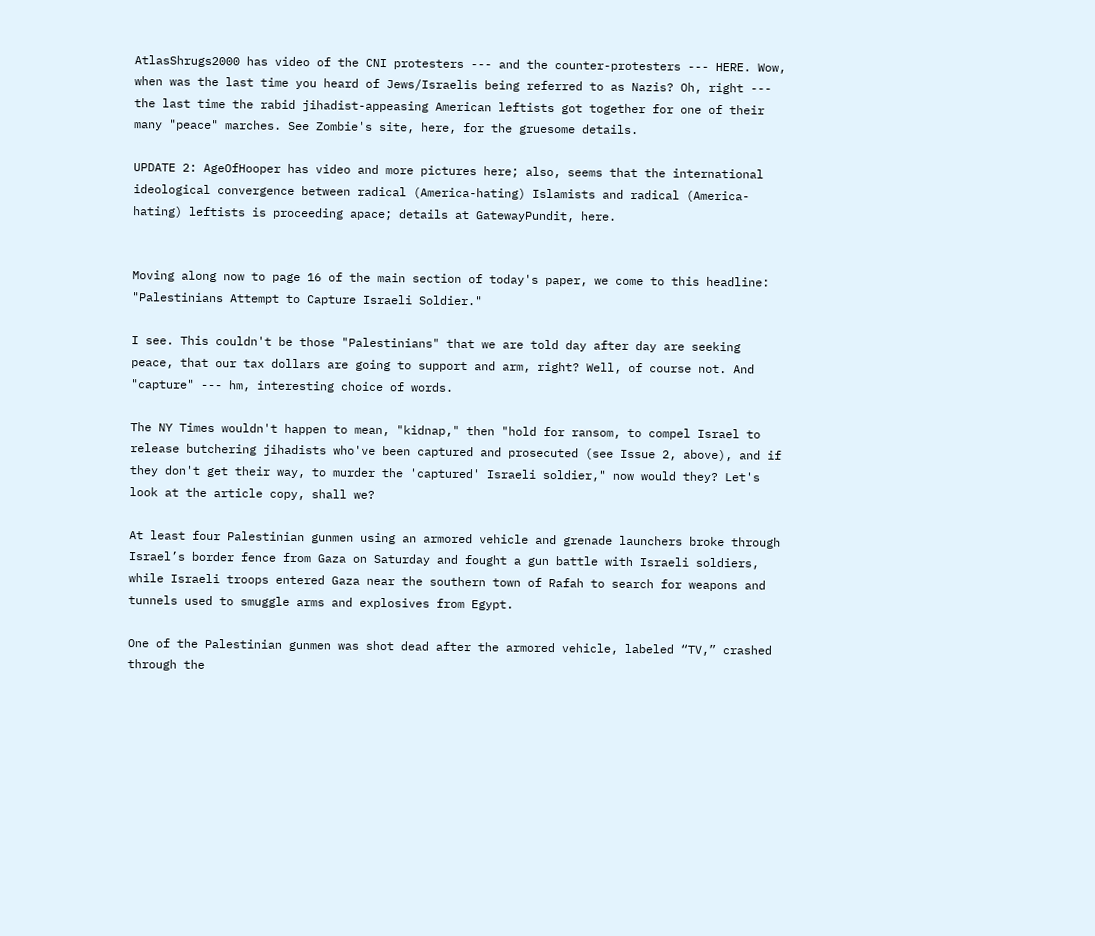AtlasShrugs2000 has video of the CNI protesters --- and the counter-protesters --- HERE. Wow, when was the last time you heard of Jews/Israelis being referred to as Nazis? Oh, right --- the last time the rabid jihadist-appeasing American leftists got together for one of their many "peace" marches. See Zombie's site, here, for the gruesome details.

UPDATE 2: AgeOfHooper has video and more pictures here; also, seems that the international ideological convergence between radical (America-hating) Islamists and radical (America-hating) leftists is proceeding apace; details at GatewayPundit, here.


Moving along now to page 16 of the main section of today's paper, we come to this headline: "Palestinians Attempt to Capture Israeli Soldier."

I see. This couldn't be those "Palestinians" that we are told day after day are seeking peace, that our tax dollars are going to support and arm, right? Well, of course not. And "capture" --- hm, interesting choice of words.

The NY Times wouldn't happen to mean, "kidnap," then "hold for ransom, to compel Israel to release butchering jihadists who've been captured and prosecuted (see Issue 2, above), and if they don't get their way, to murder the 'captured' Israeli soldier," now would they? Let's look at the article copy, shall we?

At least four Palestinian gunmen using an armored vehicle and grenade launchers broke through Israel’s border fence from Gaza on Saturday and fought a gun battle with Israeli soldiers, while Israeli troops entered Gaza near the southern town of Rafah to search for weapons and tunnels used to smuggle arms and explosives from Egypt.

One of the Palestinian gunmen was shot dead after the armored vehicle, labeled “TV,” crashed through the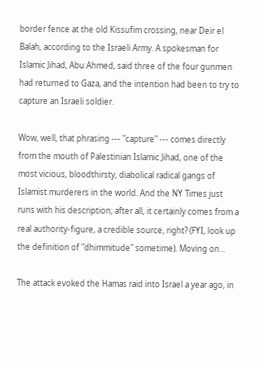border fence at the old Kissufim crossing, near Deir el Balah, according to the Israeli Army. A spokesman for
Islamic Jihad, Abu Ahmed, said three of the four gunmen had returned to Gaza, and the intention had been to try to capture an Israeli soldier.

Wow, well, that phrasing --- "capture" --- comes directly from the mouth of Palestinian Islamic Jihad, one of the most vicious, bloodthirsty, diabolical radical gangs of Islamist murderers in the world. And the NY Times just runs with his description; after all, it certainly comes from a real authority-figure, a credible source, right? (FYI, look up the definition of "dhimmitude" sometime). Moving on...

The attack evoked the Hamas raid into Israel a year ago, in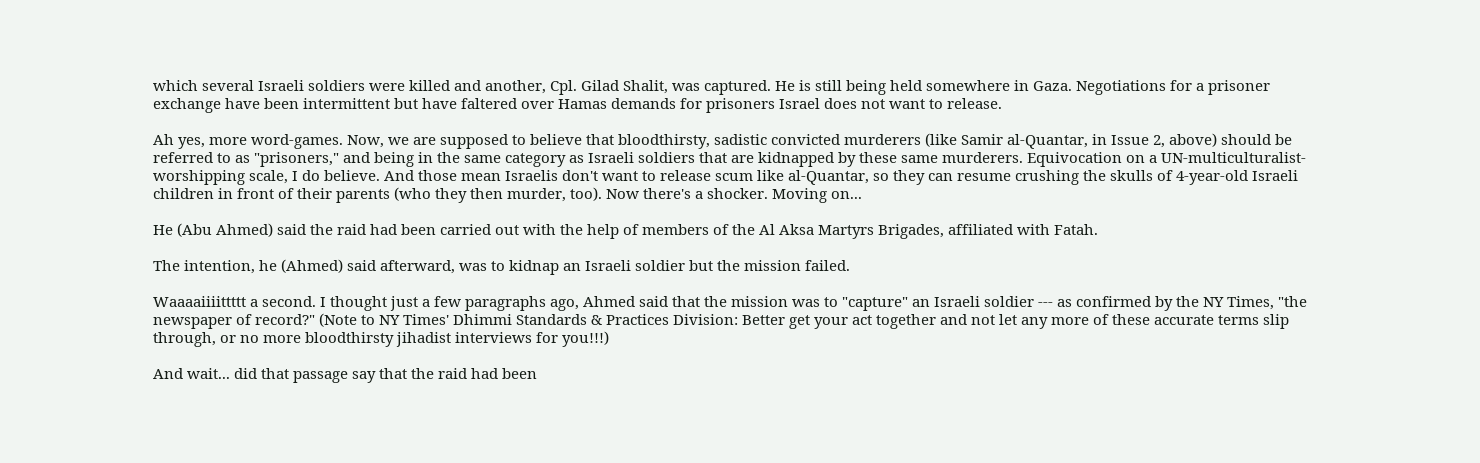which several Israeli soldiers were killed and another, Cpl. Gilad Shalit, was captured. He is still being held somewhere in Gaza. Negotiations for a prisoner exchange have been intermittent but have faltered over Hamas demands for prisoners Israel does not want to release.

Ah yes, more word-games. Now, we are supposed to believe that bloodthirsty, sadistic convicted murderers (like Samir al-Quantar, in Issue 2, above) should be referred to as "prisoners," and being in the same category as Israeli soldiers that are kidnapped by these same murderers. Equivocation on a UN-multiculturalist-worshipping scale, I do believe. And those mean Israelis don't want to release scum like al-Quantar, so they can resume crushing the skulls of 4-year-old Israeli children in front of their parents (who they then murder, too). Now there's a shocker. Moving on...

He (Abu Ahmed) said the raid had been carried out with the help of members of the Al Aksa Martyrs Brigades, affiliated with Fatah.

The intention, he (Ahmed) said afterward, was to kidnap an Israeli soldier but the mission failed.

Waaaaiiiittttt a second. I thought just a few paragraphs ago, Ahmed said that the mission was to "capture" an Israeli soldier --- as confirmed by the NY Times, "the newspaper of record?" (Note to NY Times' Dhimmi Standards & Practices Division: Better get your act together and not let any more of these accurate terms slip through, or no more bloodthirsty jihadist interviews for you!!!)

And wait... did that passage say that the raid had been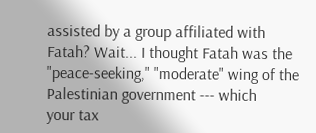assisted by a group affiliated with Fatah? Wait... I thought Fatah was the "peace-seeking," "moderate" wing of the Palestinian government --- which
your tax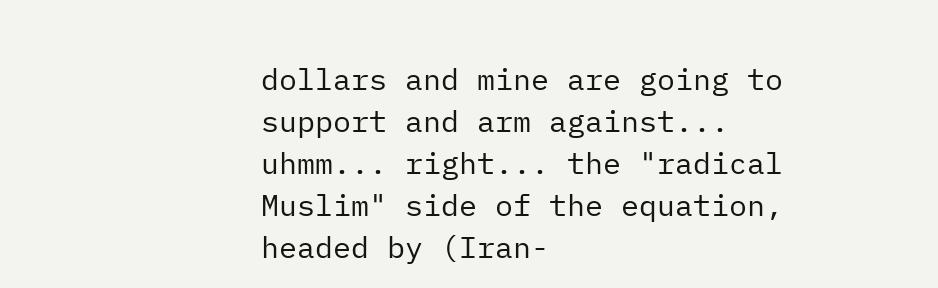dollars and mine are going to support and arm against... uhmm... right... the "radical Muslim" side of the equation, headed by (Iran-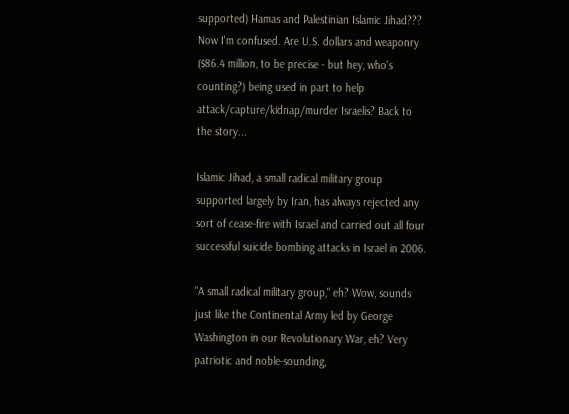supported) Hamas and Palestinian Islamic Jihad??? Now I'm confused. Are U.S. dollars and weaponry ($86.4 million, to be precise - but hey, who's counting?) being used in part to help attack/capture/kidnap/murder Israelis? Back to the story...

Islamic Jihad, a small radical military group supported largely by Iran, has always rejected any sort of cease-fire with Israel and carried out all four successful suicide bombing attacks in Israel in 2006.

"A small radical military group," eh? Wow, sounds just like the Continental Army led by George Washington in our Revolutionary War, eh? Very patriotic and noble-sounding,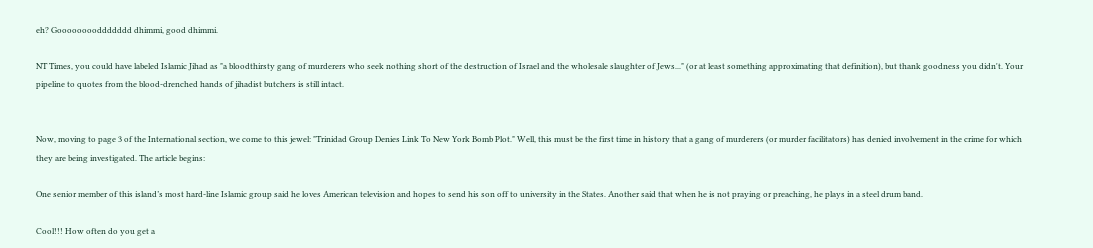eh? Gooooooooddddddd dhimmi, good dhimmi.

NT Times, you could have labeled Islamic Jihad as "a bloodthirsty gang of murderers who seek nothing short of the destruction of Israel and the wholesale slaughter of Jews..." (or at least something approximating that definition), but thank goodness you didn't. Your pipeline to quotes from the blood-drenched hands of jihadist butchers is still intact.


Now, moving to page 3 of the International section, we come to this jewel: "Trinidad Group Denies Link To New York Bomb Plot." Well, this must be the first time in history that a gang of murderers (or murder facilitators) has denied involvement in the crime for which they are being investigated. The article begins:

One senior member of this island’s most hard-line Islamic group said he loves American television and hopes to send his son off to university in the States. Another said that when he is not praying or preaching, he plays in a steel drum band.

Cool!!! How often do you get a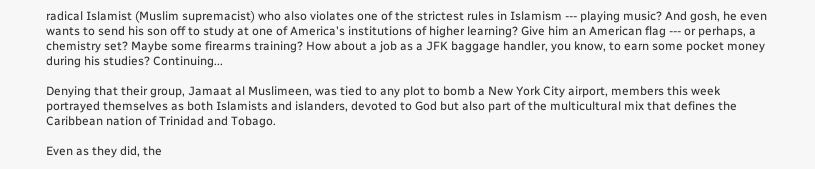radical Islamist (Muslim supremacist) who also violates one of the strictest rules in Islamism --- playing music? And gosh, he even wants to send his son off to study at one of America's institutions of higher learning? Give him an American flag --- or perhaps, a chemistry set? Maybe some firearms training? How about a job as a JFK baggage handler, you know, to earn some pocket money during his studies? Continuing...

Denying that their group, Jamaat al Muslimeen, was tied to any plot to bomb a New York City airport, members this week portrayed themselves as both Islamists and islanders, devoted to God but also part of the multicultural mix that defines the Caribbean nation of Trinidad and Tobago.

Even as they did, the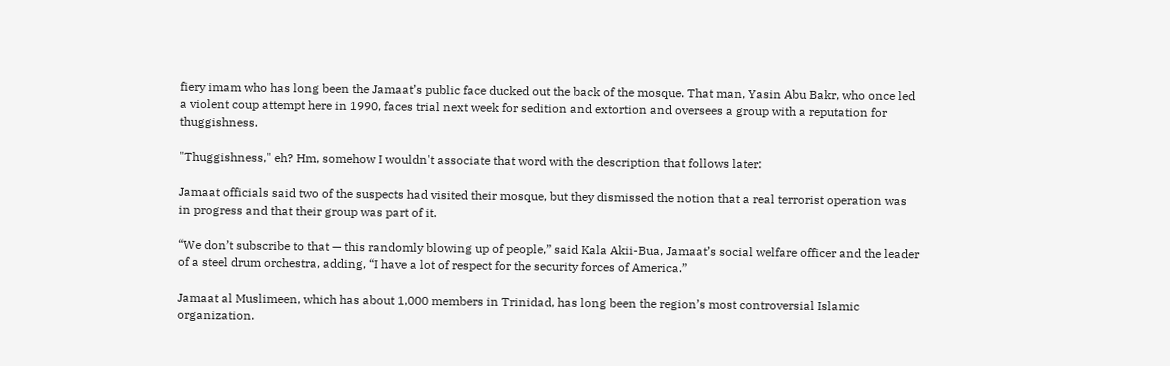fiery imam who has long been the Jamaat’s public face ducked out the back of the mosque. That man, Yasin Abu Bakr, who once led a violent coup attempt here in 1990, faces trial next week for sedition and extortion and oversees a group with a reputation for thuggishness.

"Thuggishness," eh? Hm, somehow I wouldn't associate that word with the description that follows later:

Jamaat officials said two of the suspects had visited their mosque, but they dismissed the notion that a real terrorist operation was in progress and that their group was part of it.

“We don’t subscribe to that — this randomly blowing up of people,” said Kala Akii-Bua, Jamaat’s social welfare officer and the leader of a steel drum orchestra, adding, “I have a lot of respect for the security forces of America.”

Jamaat al Muslimeen, which has about 1,000 members in Trinidad, has long been the region’s most controversial Islamic organization.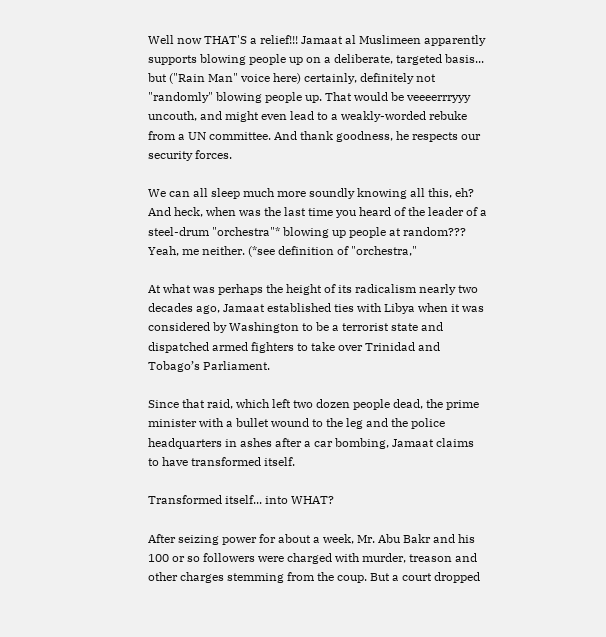Well now THAT'S a relief!!! Jamaat al Muslimeen apparently supports blowing people up on a deliberate, targeted basis... but ("Rain Man" voice here) certainly, definitely not "randomly" blowing people up. That would be veeeerrryyy uncouth, and might even lead to a weakly-worded rebuke from a UN committee. And thank goodness, he respects our security forces.

We can all sleep much more soundly knowing all this, eh? And heck, when was the last time you heard of the leader of a steel-drum "orchestra"* blowing up people at random??? Yeah, me neither. (*see definition of "orchestra,"

At what was perhaps the height of its radicalism nearly two decades ago, Jamaat established ties with Libya when it was considered by Washington to be a terrorist state and dispatched armed fighters to take over Trinidad and Tobago’s Parliament.

Since that raid, which left two dozen people dead, the prime minister with a bullet wound to the leg and the police headquarters in ashes after a car bombing, Jamaat claims to have transformed itself.

Transformed itself... into WHAT?

After seizing power for about a week, Mr. Abu Bakr and his 100 or so followers were charged with murder, treason and other charges stemming from the coup. But a court dropped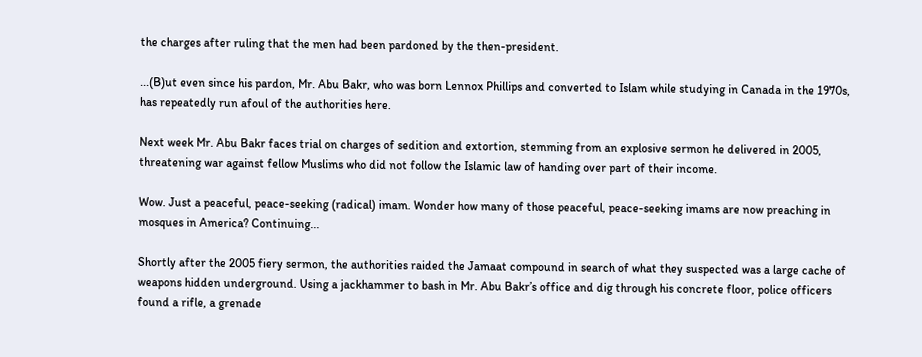the charges after ruling that the men had been pardoned by the then-president.

...(B)ut even since his pardon, Mr. Abu Bakr, who was born Lennox Phillips and converted to Islam while studying in Canada in the 1970s, has repeatedly run afoul of the authorities here.

Next week Mr. Abu Bakr faces trial on charges of sedition and extortion, stemming from an explosive sermon he delivered in 2005, threatening war against fellow Muslims who did not follow the Islamic law of handing over part of their income.

Wow. Just a peaceful, peace-seeking (radical) imam. Wonder how many of those peaceful, peace-seeking imams are now preaching in mosques in America? Continuing...

Shortly after the 2005 fiery sermon, the authorities raided the Jamaat compound in search of what they suspected was a large cache of weapons hidden underground. Using a jackhammer to bash in Mr. Abu Bakr’s office and dig through his concrete floor, police officers found a rifle, a grenade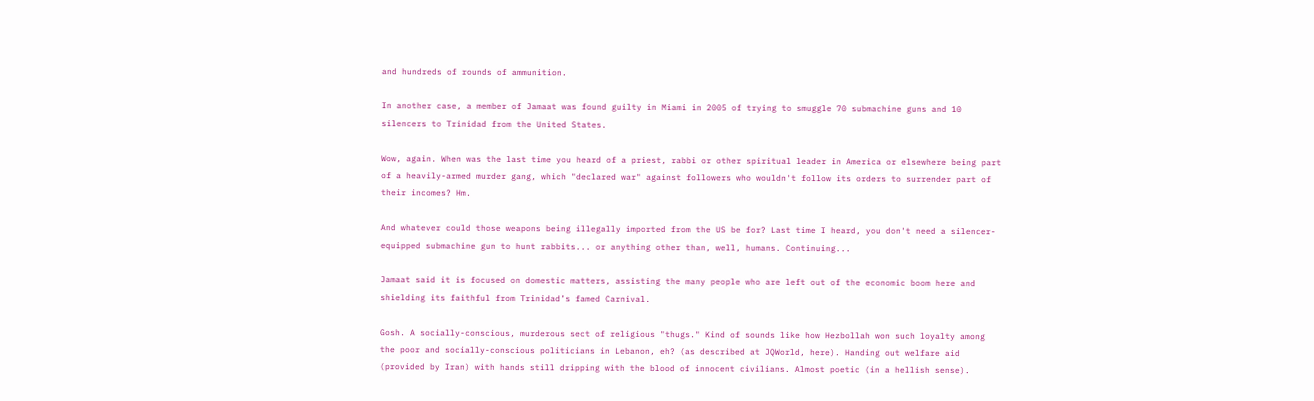and hundreds of rounds of ammunition.

In another case, a member of Jamaat was found guilty in Miami in 2005 of trying to smuggle 70 submachine guns and 10 silencers to Trinidad from the United States.

Wow, again. When was the last time you heard of a priest, rabbi or other spiritual leader in America or elsewhere being part of a heavily-armed murder gang, which "declared war" against followers who wouldn't follow its orders to surrender part of their incomes? Hm.

And whatever could those weapons being illegally imported from the US be for? Last time I heard, you don't need a silencer-equipped submachine gun to hunt rabbits... or anything other than, well, humans. Continuing...

Jamaat said it is focused on domestic matters, assisting the many people who are left out of the economic boom here and shielding its faithful from Trinidad’s famed Carnival.

Gosh. A socially-conscious, murderous sect of religious "thugs." Kind of sounds like how Hezbollah won such loyalty among the poor and socially-conscious politicians in Lebanon, eh? (as described at JQWorld, here). Handing out welfare aid (provided by Iran) with hands still dripping with the blood of innocent civilians. Almost poetic (in a hellish sense).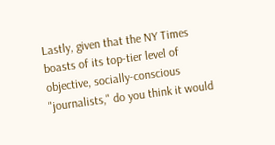Lastly, given that the NY Times boasts of its top-tier level of objective, socially-conscious "journalists," do you think it would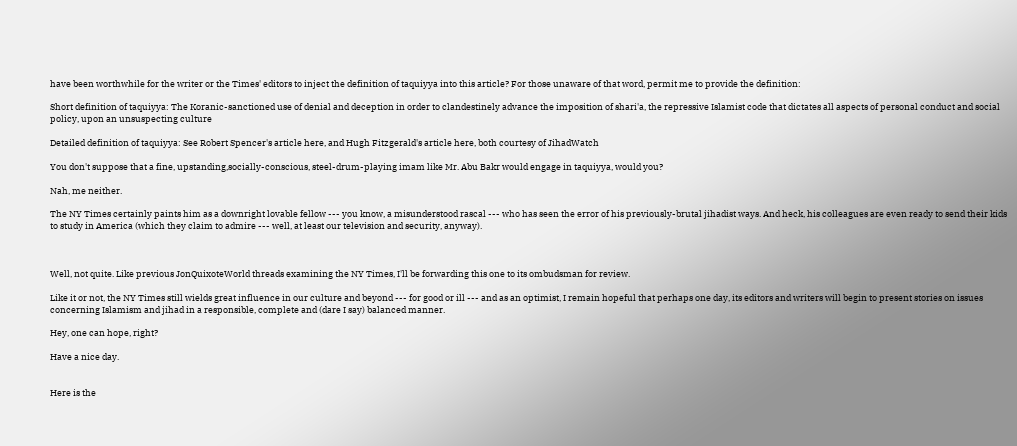have been worthwhile for the writer or the Times' editors to inject the definition of taquiyya into this article? For those unaware of that word, permit me to provide the definition:

Short definition of taquiyya: The Koranic-sanctioned use of denial and deception in order to clandestinely advance the imposition of shari'a, the repressive Islamist code that dictates all aspects of personal conduct and social policy, upon an unsuspecting culture

Detailed definition of taquiyya: See Robert Spencer's article here, and Hugh Fitzgerald's article here, both courtesy of JihadWatch

You don't suppose that a fine, upstanding,socially-conscious, steel-drum-playing imam like Mr. Abu Bakr would engage in taquiyya, would you?

Nah, me neither.

The NY Times certainly paints him as a downright lovable fellow --- you know, a misunderstood rascal --- who has seen the error of his previously-brutal jihadist ways. And heck, his colleagues are even ready to send their kids to study in America (which they claim to admire --- well, at least our television and security, anyway).



Well, not quite. Like previous JonQuixoteWorld threads examining the NY Times, I'll be forwarding this one to its ombudsman for review.

Like it or not, the NY Times still wields great influence in our culture and beyond --- for good or ill --- and as an optimist, I remain hopeful that perhaps one day, its editors and writers will begin to present stories on issues concerning Islamism and jihad in a responsible, complete and (dare I say) balanced manner.

Hey, one can hope, right?

Have a nice day.


Here is the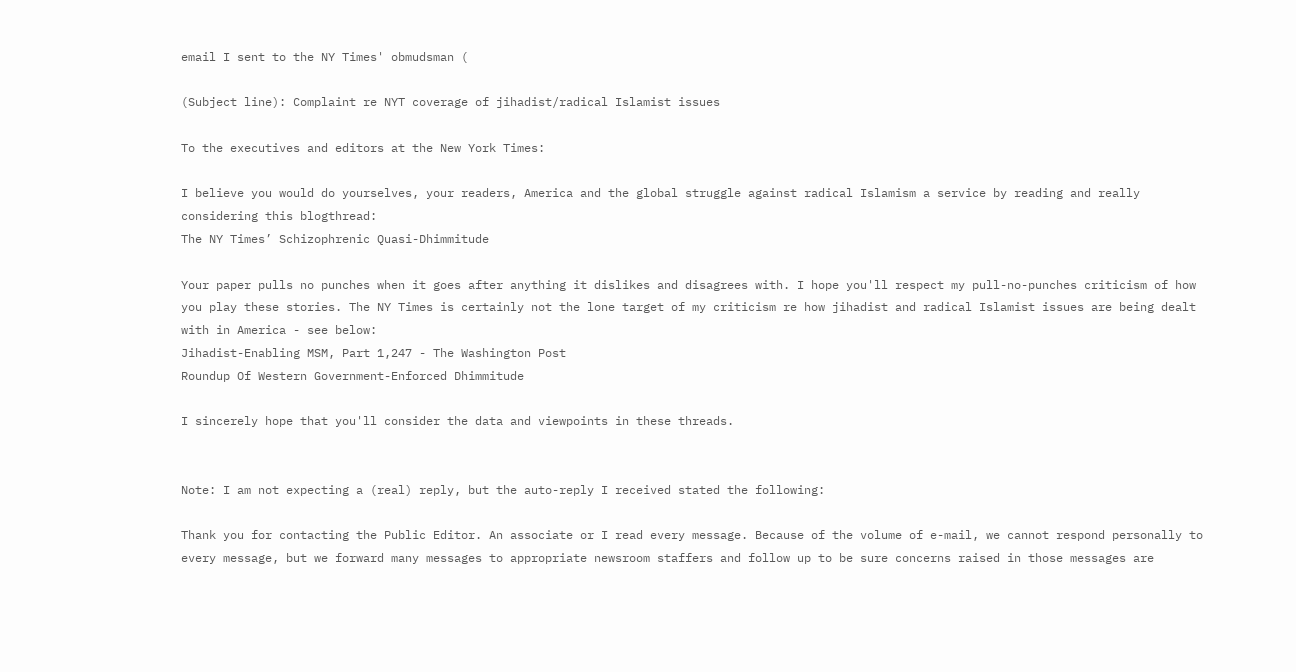email I sent to the NY Times' obmudsman (

(Subject line): Complaint re NYT coverage of jihadist/radical Islamist issues

To the executives and editors at the New York Times:

I believe you would do yourselves, your readers, America and the global struggle against radical Islamism a service by reading and really considering this blogthread:
The NY Times’ Schizophrenic Quasi-Dhimmitude

Your paper pulls no punches when it goes after anything it dislikes and disagrees with. I hope you'll respect my pull-no-punches criticism of how you play these stories. The NY Times is certainly not the lone target of my criticism re how jihadist and radical Islamist issues are being dealt with in America - see below:
Jihadist-Enabling MSM, Part 1,247 - The Washington Post
Roundup Of Western Government-Enforced Dhimmitude

I sincerely hope that you'll consider the data and viewpoints in these threads.


Note: I am not expecting a (real) reply, but the auto-reply I received stated the following:

Thank you for contacting the Public Editor. An associate or I read every message. Because of the volume of e-mail, we cannot respond personally to every message, but we forward many messages to appropriate newsroom staffers and follow up to be sure concerns raised in those messages are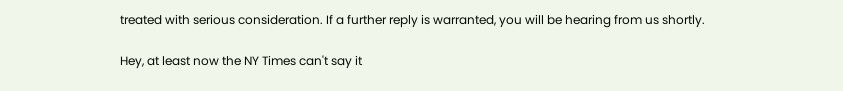treated with serious consideration. If a further reply is warranted, you will be hearing from us shortly.

Hey, at least now the NY Times can't say it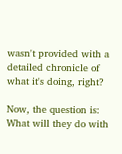wasn't provided with a detailed chronicle of what it's doing, right?

Now, the question is: What will they do with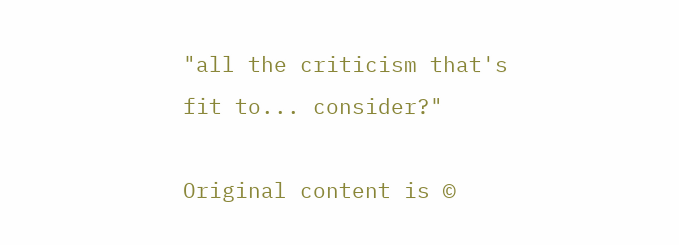"all the criticism that's fit to... consider?"

Original content is ©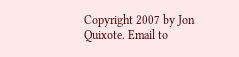Copyright 2007 by Jon Quixote. Email to